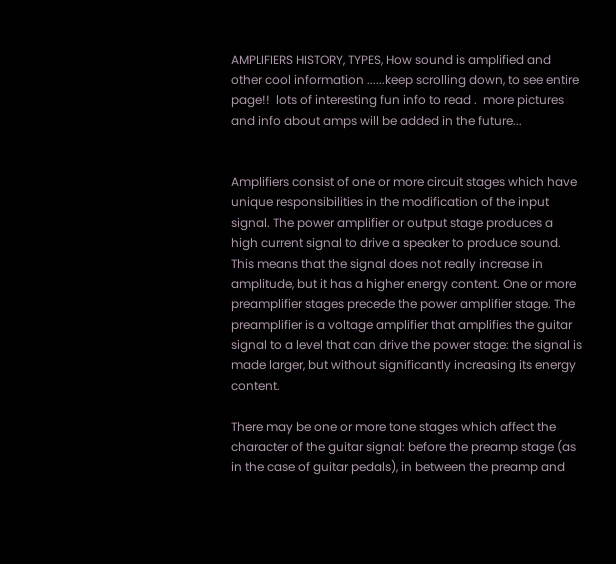AMPLIFIERS HISTORY, TYPES, How sound is amplified and other cool information ......keep scrolling down, to see entire page!!  lots of interesting fun info to read .  more pictures and info about amps will be added in the future...


Amplifiers consist of one or more circuit stages which have unique responsibilities in the modification of the input signal. The power amplifier or output stage produces a high current signal to drive a speaker to produce sound. This means that the signal does not really increase in amplitude, but it has a higher energy content. One or more preamplifier stages precede the power amplifier stage. The preamplifier is a voltage amplifier that amplifies the guitar signal to a level that can drive the power stage: the signal is made larger, but without significantly increasing its energy content.

There may be one or more tone stages which affect the character of the guitar signal: before the preamp stage (as in the case of guitar pedals), in between the preamp and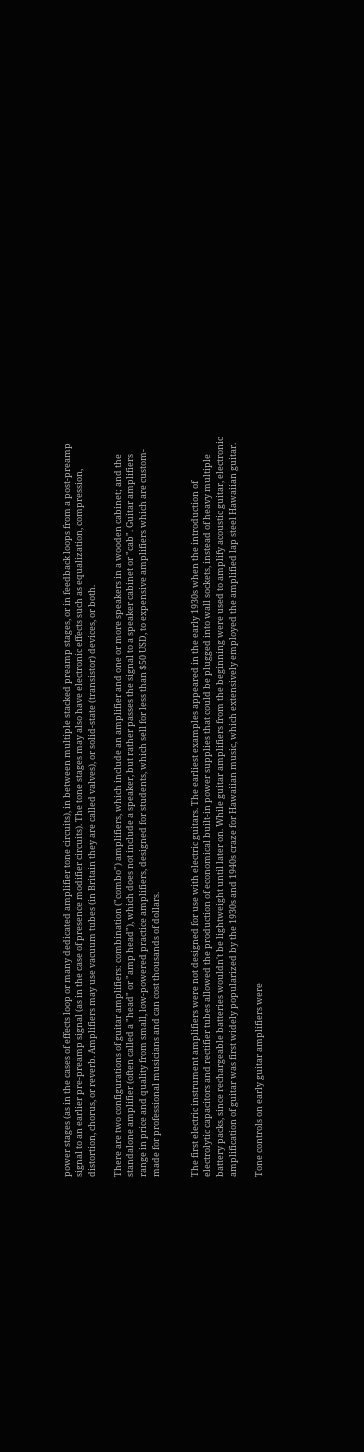power stages (as in the cases of effects loop or many dedicated amplifier tone circuits), in between multiple stacked preamp stages, or in feedback loops from a post-preamp signal to an earlier pre-preamp signal (as in the case of presence modifier circuits). The tone stages may also have electronic effects such as equalization, compression, distortion, chorus, or reverb. Amplifiers may use vacuum tubes (in Britain they are called valves), or solid-state (transistor) devices, or both.

There are two configurations of guitar amplifiers: combination ("combo") amplifiers, which include an amplifier and one or more speakers in a wooden cabinet; and the standalone amplifier (often called a "head" or "amp head"), which does not include a speaker, but rather passes the signal to a speaker cabinet or "cab". Guitar amplifiers range in price and quality from small, low-powered practice amplifiers, designed for students, which sell for less than $50 USD, to expensive amplifiers which are custom-made for professional musicians and can cost thousands of dollars.


The first electric instrument amplifiers were not designed for use with electric guitars. The earliest examples appeared in the early 1930s when the introduction of electrolytic capacitors and rectifier tubes allowed the production of economical built-in power supplies that could be plugged into wall sockets, instead of heavy multiple battery packs, since rechargeable batteries wouldn't be lightweight until later on. While guitar amplifiers from the beginning were used to amplify acoustic guitar, electronic amplification of guitar was first widely popularized by the 1930s and 1940s craze for Hawaiian music, which extensively employed the amplified lap steel Hawaiian guitar.

Tone controls on early guitar amplifiers were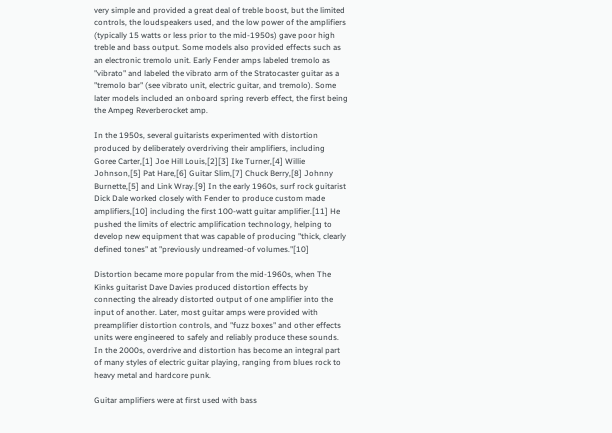very simple and provided a great deal of treble boost, but the limited controls, the loudspeakers used, and the low power of the amplifiers (typically 15 watts or less prior to the mid-1950s) gave poor high treble and bass output. Some models also provided effects such as an electronic tremolo unit. Early Fender amps labeled tremolo as "vibrato" and labeled the vibrato arm of the Stratocaster guitar as a "tremolo bar" (see vibrato unit, electric guitar, and tremolo). Some later models included an onboard spring reverb effect, the first being the Ampeg Reverberocket amp.

In the 1950s, several guitarists experimented with distortion produced by deliberately overdriving their amplifiers, including Goree Carter,[1] Joe Hill Louis,[2][3] Ike Turner,[4] Willie Johnson,[5] Pat Hare,[6] Guitar Slim,[7] Chuck Berry,[8] Johnny Burnette,[5] and Link Wray.[9] In the early 1960s, surf rock guitarist Dick Dale worked closely with Fender to produce custom made amplifiers,[10] including the first 100-watt guitar amplifier.[11] He pushed the limits of electric amplification technology, helping to develop new equipment that was capable of producing "thick, clearly defined tones" at "previously undreamed-of volumes."[10]

Distortion became more popular from the mid-1960s, when The Kinks guitarist Dave Davies produced distortion effects by connecting the already distorted output of one amplifier into the input of another. Later, most guitar amps were provided with preamplifier distortion controls, and "fuzz boxes" and other effects units were engineered to safely and reliably produce these sounds. In the 2000s, overdrive and distortion has become an integral part of many styles of electric guitar playing, ranging from blues rock to heavy metal and hardcore punk.

Guitar amplifiers were at first used with bass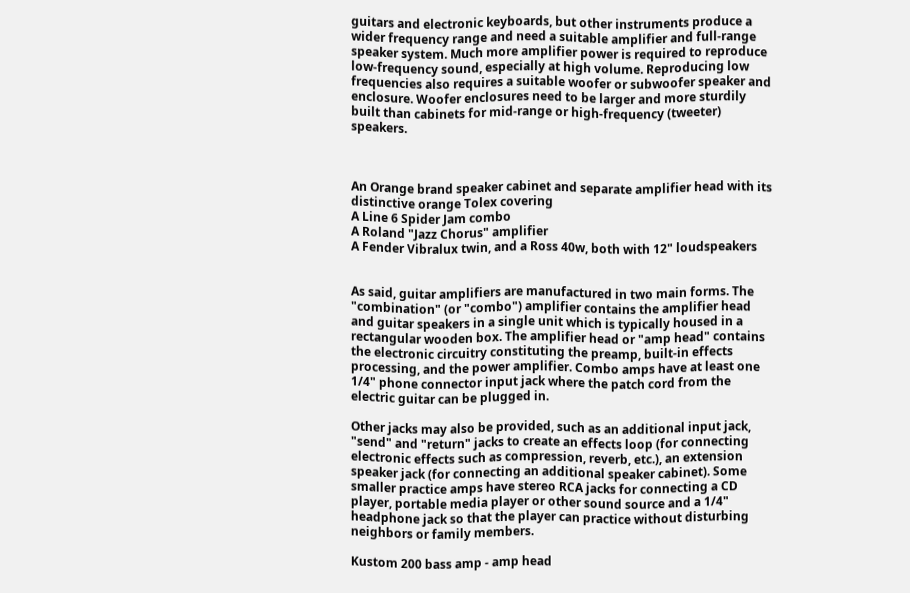guitars and electronic keyboards, but other instruments produce a wider frequency range and need a suitable amplifier and full-range speaker system. Much more amplifier power is required to reproduce low-frequency sound, especially at high volume. Reproducing low frequencies also requires a suitable woofer or subwoofer speaker and enclosure. Woofer enclosures need to be larger and more sturdily built than cabinets for mid-range or high-frequency (tweeter) speakers.



An Orange brand speaker cabinet and separate amplifier head with its distinctive orange Tolex covering
A Line 6 Spider Jam combo
A Roland "Jazz Chorus" amplifier
A Fender Vibralux twin, and a Ross 40w, both with 12" loudspeakers


As said, guitar amplifiers are manufactured in two main forms. The "combination" (or "combo") amplifier contains the amplifier head and guitar speakers in a single unit which is typically housed in a rectangular wooden box. The amplifier head or "amp head" contains the electronic circuitry constituting the preamp, built-in effects processing, and the power amplifier. Combo amps have at least one 1/4" phone connector input jack where the patch cord from the electric guitar can be plugged in.

Other jacks may also be provided, such as an additional input jack, "send" and "return" jacks to create an effects loop (for connecting electronic effects such as compression, reverb, etc.), an extension speaker jack (for connecting an additional speaker cabinet). Some smaller practice amps have stereo RCA jacks for connecting a CD player, portable media player or other sound source and a 1/4" headphone jack so that the player can practice without disturbing neighbors or family members.

Kustom 200 bass amp - amp head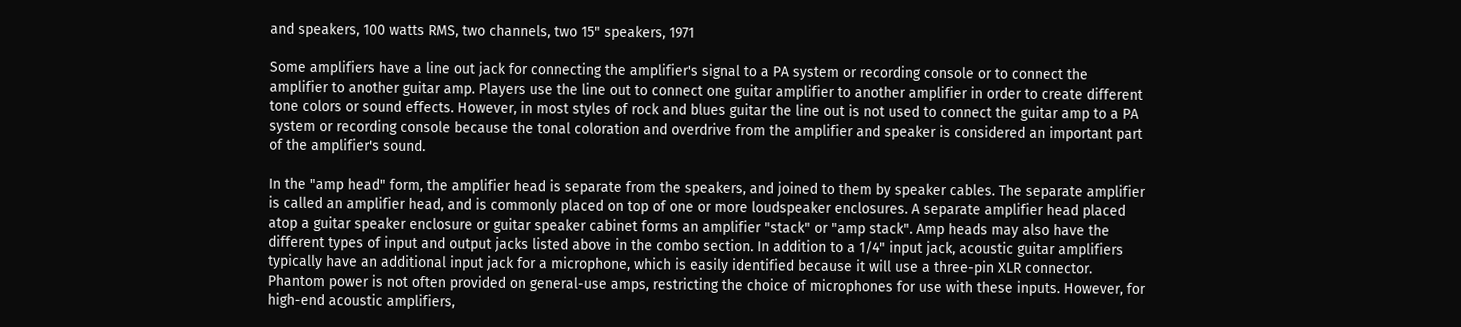and speakers, 100 watts RMS, two channels, two 15" speakers, 1971

Some amplifiers have a line out jack for connecting the amplifier's signal to a PA system or recording console or to connect the amplifier to another guitar amp. Players use the line out to connect one guitar amplifier to another amplifier in order to create different tone colors or sound effects. However, in most styles of rock and blues guitar the line out is not used to connect the guitar amp to a PA system or recording console because the tonal coloration and overdrive from the amplifier and speaker is considered an important part of the amplifier's sound.

In the "amp head" form, the amplifier head is separate from the speakers, and joined to them by speaker cables. The separate amplifier is called an amplifier head, and is commonly placed on top of one or more loudspeaker enclosures. A separate amplifier head placed atop a guitar speaker enclosure or guitar speaker cabinet forms an amplifier "stack" or "amp stack". Amp heads may also have the different types of input and output jacks listed above in the combo section. In addition to a 1/4" input jack, acoustic guitar amplifiers typically have an additional input jack for a microphone, which is easily identified because it will use a three-pin XLR connector. Phantom power is not often provided on general-use amps, restricting the choice of microphones for use with these inputs. However, for high-end acoustic amplifiers,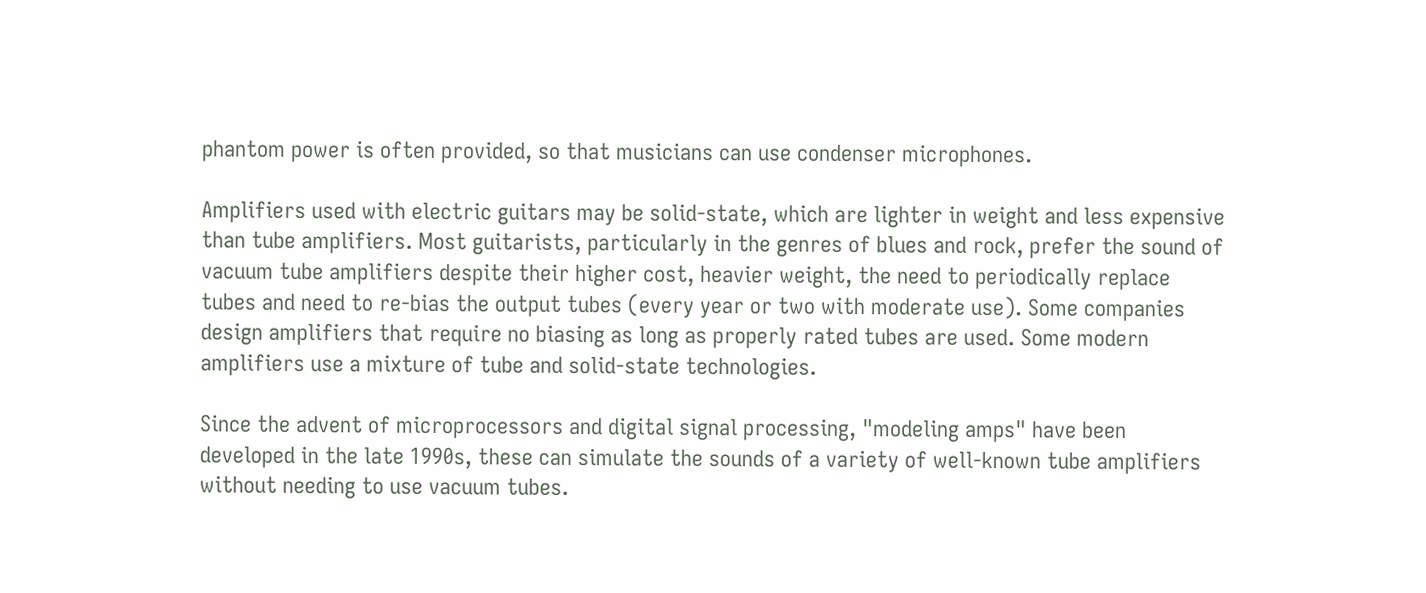phantom power is often provided, so that musicians can use condenser microphones.

Amplifiers used with electric guitars may be solid-state, which are lighter in weight and less expensive than tube amplifiers. Most guitarists, particularly in the genres of blues and rock, prefer the sound of vacuum tube amplifiers despite their higher cost, heavier weight, the need to periodically replace tubes and need to re-bias the output tubes (every year or two with moderate use). Some companies design amplifiers that require no biasing as long as properly rated tubes are used. Some modern amplifiers use a mixture of tube and solid-state technologies.

Since the advent of microprocessors and digital signal processing, "modeling amps" have been developed in the late 1990s, these can simulate the sounds of a variety of well-known tube amplifiers without needing to use vacuum tubes.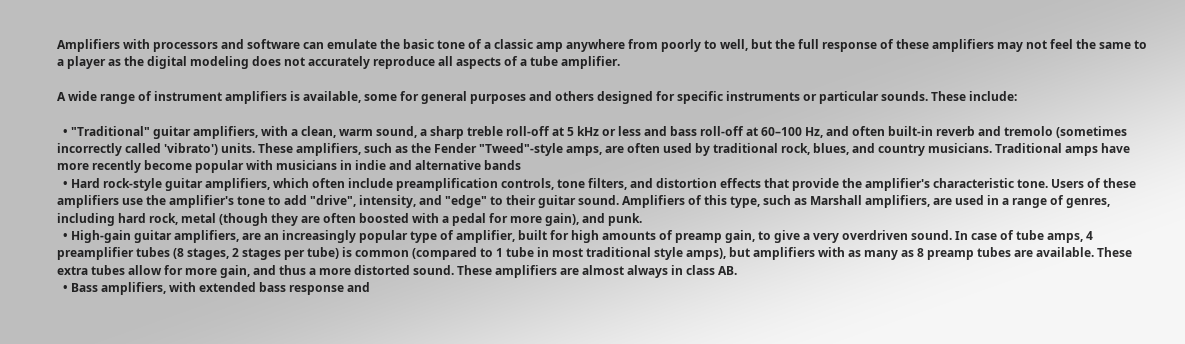Amplifiers with processors and software can emulate the basic tone of a classic amp anywhere from poorly to well, but the full response of these amplifiers may not feel the same to a player as the digital modeling does not accurately reproduce all aspects of a tube amplifier.

A wide range of instrument amplifiers is available, some for general purposes and others designed for specific instruments or particular sounds. These include:

  • "Traditional" guitar amplifiers, with a clean, warm sound, a sharp treble roll-off at 5 kHz or less and bass roll-off at 60–100 Hz, and often built-in reverb and tremolo (sometimes incorrectly called 'vibrato') units. These amplifiers, such as the Fender "Tweed"-style amps, are often used by traditional rock, blues, and country musicians. Traditional amps have more recently become popular with musicians in indie and alternative bands
  • Hard rock-style guitar amplifiers, which often include preamplification controls, tone filters, and distortion effects that provide the amplifier's characteristic tone. Users of these amplifiers use the amplifier's tone to add "drive", intensity, and "edge" to their guitar sound. Amplifiers of this type, such as Marshall amplifiers, are used in a range of genres, including hard rock, metal (though they are often boosted with a pedal for more gain), and punk.
  • High-gain guitar amplifiers, are an increasingly popular type of amplifier, built for high amounts of preamp gain, to give a very overdriven sound. In case of tube amps, 4 preamplifier tubes (8 stages, 2 stages per tube) is common (compared to 1 tube in most traditional style amps), but amplifiers with as many as 8 preamp tubes are available. These extra tubes allow for more gain, and thus a more distorted sound. These amplifiers are almost always in class AB.
  • Bass amplifiers, with extended bass response and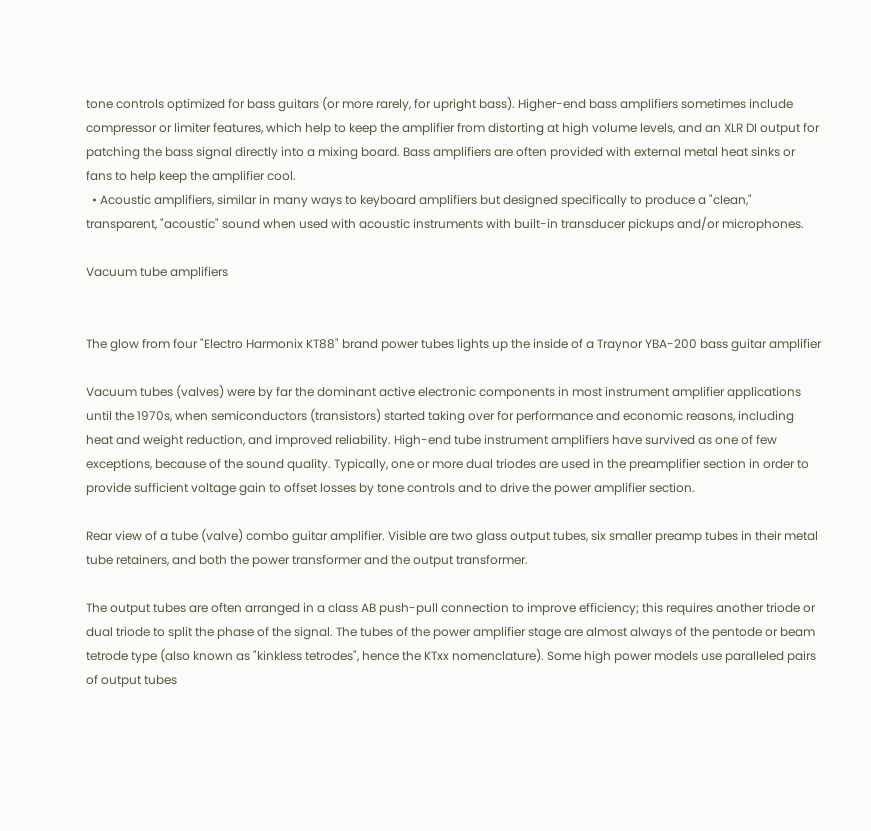tone controls optimized for bass guitars (or more rarely, for upright bass). Higher-end bass amplifiers sometimes include compressor or limiter features, which help to keep the amplifier from distorting at high volume levels, and an XLR DI output for patching the bass signal directly into a mixing board. Bass amplifiers are often provided with external metal heat sinks or fans to help keep the amplifier cool.
  • Acoustic amplifiers, similar in many ways to keyboard amplifiers but designed specifically to produce a "clean," transparent, "acoustic" sound when used with acoustic instruments with built-in transducer pickups and/or microphones.

Vacuum tube amplifiers


The glow from four "Electro Harmonix KT88" brand power tubes lights up the inside of a Traynor YBA-200 bass guitar amplifier

Vacuum tubes (valves) were by far the dominant active electronic components in most instrument amplifier applications until the 1970s, when semiconductors (transistors) started taking over for performance and economic reasons, including heat and weight reduction, and improved reliability. High-end tube instrument amplifiers have survived as one of few exceptions, because of the sound quality. Typically, one or more dual triodes are used in the preamplifier section in order to provide sufficient voltage gain to offset losses by tone controls and to drive the power amplifier section.

Rear view of a tube (valve) combo guitar amplifier. Visible are two glass output tubes, six smaller preamp tubes in their metal tube retainers, and both the power transformer and the output transformer.

The output tubes are often arranged in a class AB push-pull connection to improve efficiency; this requires another triode or dual triode to split the phase of the signal. The tubes of the power amplifier stage are almost always of the pentode or beam tetrode type (also known as "kinkless tetrodes", hence the KTxx nomenclature). Some high power models use paralleled pairs of output tubes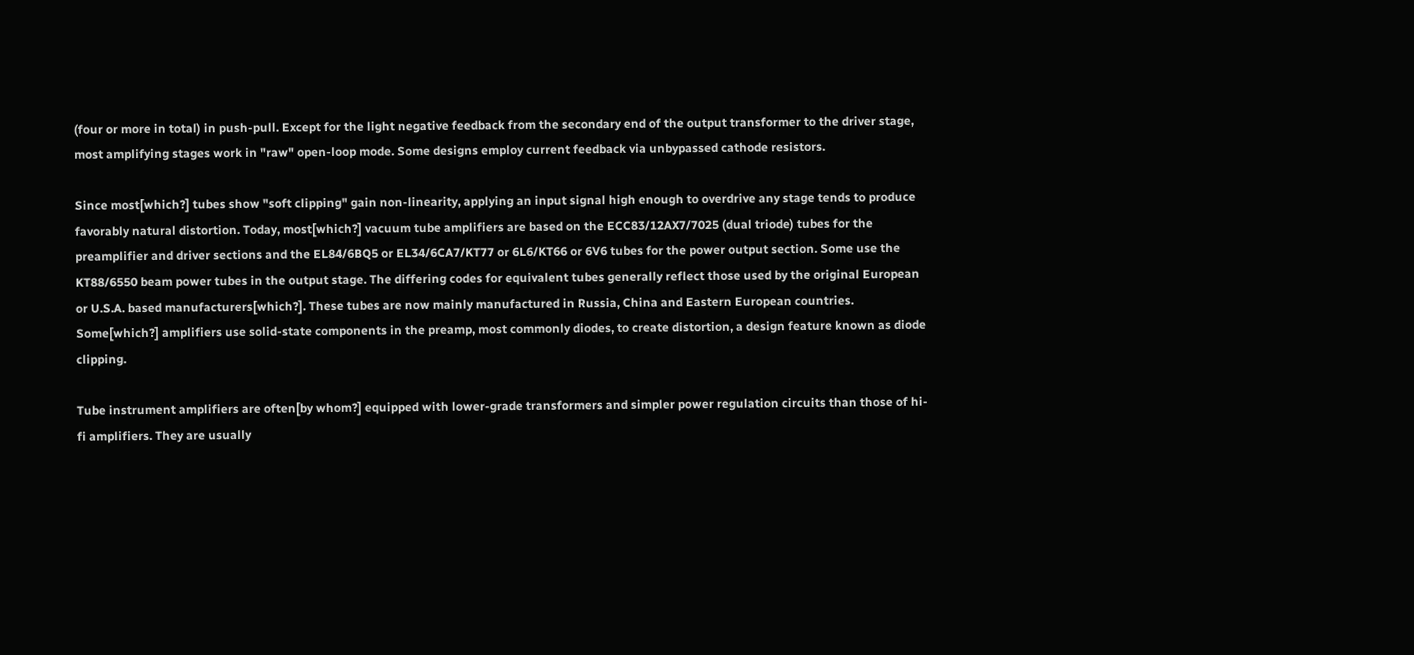(four or more in total) in push-pull. Except for the light negative feedback from the secondary end of the output transformer to the driver stage, most amplifying stages work in "raw" open-loop mode. Some designs employ current feedback via unbypassed cathode resistors.

Since most[which?] tubes show "soft clipping" gain non-linearity, applying an input signal high enough to overdrive any stage tends to produce favorably natural distortion. Today, most[which?] vacuum tube amplifiers are based on the ECC83/12AX7/7025 (dual triode) tubes for the preamplifier and driver sections and the EL84/6BQ5 or EL34/6CA7/KT77 or 6L6/KT66 or 6V6 tubes for the power output section. Some use the KT88/6550 beam power tubes in the output stage. The differing codes for equivalent tubes generally reflect those used by the original European or U.S.A. based manufacturers[which?]. These tubes are now mainly manufactured in Russia, China and Eastern European countries. Some[which?] amplifiers use solid-state components in the preamp, most commonly diodes, to create distortion, a design feature known as diode clipping.

Tube instrument amplifiers are often[by whom?] equipped with lower-grade transformers and simpler power regulation circuits than those of hi-fi amplifiers. They are usually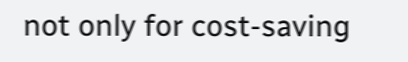not only for cost-saving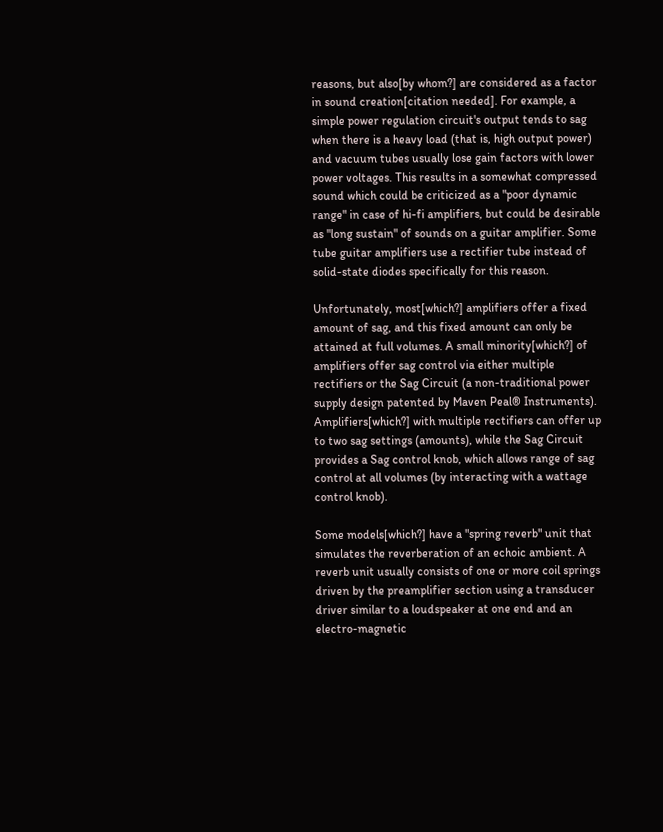reasons, but also[by whom?] are considered as a factor in sound creation[citation needed]. For example, a simple power regulation circuit's output tends to sag when there is a heavy load (that is, high output power) and vacuum tubes usually lose gain factors with lower power voltages. This results in a somewhat compressed sound which could be criticized as a "poor dynamic range" in case of hi-fi amplifiers, but could be desirable as "long sustain" of sounds on a guitar amplifier. Some tube guitar amplifiers use a rectifier tube instead of solid-state diodes specifically for this reason.

Unfortunately, most[which?] amplifiers offer a fixed amount of sag, and this fixed amount can only be attained at full volumes. A small minority[which?] of amplifiers offer sag control via either multiple rectifiers or the Sag Circuit (a non-traditional power supply design patented by Maven Peal® Instruments). Amplifiers[which?] with multiple rectifiers can offer up to two sag settings (amounts), while the Sag Circuit provides a Sag control knob, which allows range of sag control at all volumes (by interacting with a wattage control knob).

Some models[which?] have a "spring reverb" unit that simulates the reverberation of an echoic ambient. A reverb unit usually consists of one or more coil springs driven by the preamplifier section using a transducer driver similar to a loudspeaker at one end and an electro-magnetic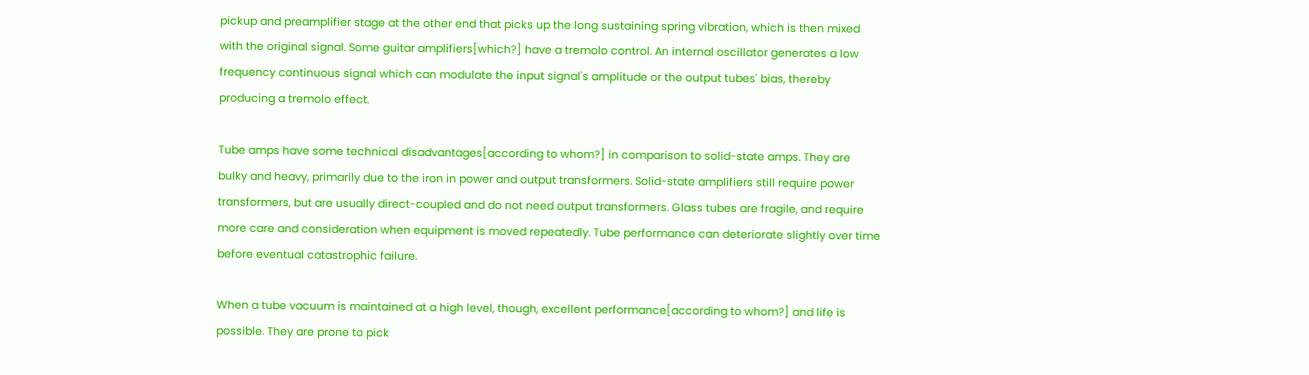pickup and preamplifier stage at the other end that picks up the long sustaining spring vibration, which is then mixed with the original signal. Some guitar amplifiers[which?] have a tremolo control. An internal oscillator generates a low frequency continuous signal which can modulate the input signal's amplitude or the output tubes' bias, thereby producing a tremolo effect.

Tube amps have some technical disadvantages[according to whom?] in comparison to solid-state amps. They are bulky and heavy, primarily due to the iron in power and output transformers. Solid-state amplifiers still require power transformers, but are usually direct-coupled and do not need output transformers. Glass tubes are fragile, and require more care and consideration when equipment is moved repeatedly. Tube performance can deteriorate slightly over time before eventual catastrophic failure.

When a tube vacuum is maintained at a high level, though, excellent performance[according to whom?] and life is possible. They are prone to pick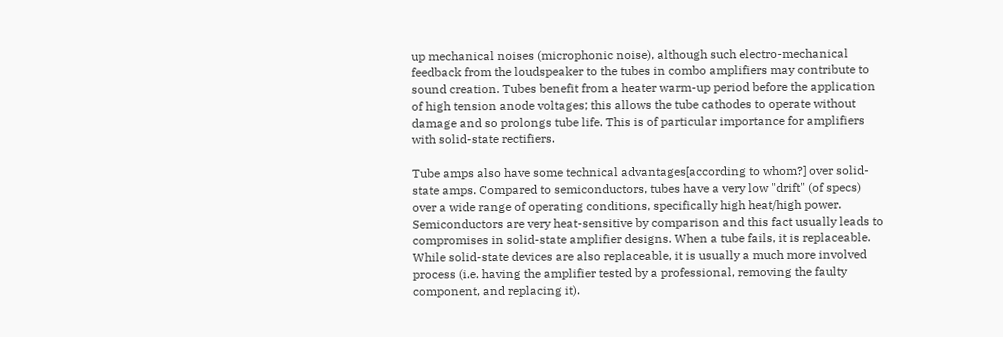up mechanical noises (microphonic noise), although such electro-mechanical feedback from the loudspeaker to the tubes in combo amplifiers may contribute to sound creation. Tubes benefit from a heater warm-up period before the application of high tension anode voltages; this allows the tube cathodes to operate without damage and so prolongs tube life. This is of particular importance for amplifiers with solid-state rectifiers.

Tube amps also have some technical advantages[according to whom?] over solid-state amps. Compared to semiconductors, tubes have a very low "drift" (of specs) over a wide range of operating conditions, specifically high heat/high power. Semiconductors are very heat-sensitive by comparison and this fact usually leads to compromises in solid-state amplifier designs. When a tube fails, it is replaceable. While solid-state devices are also replaceable, it is usually a much more involved process (i.e. having the amplifier tested by a professional, removing the faulty component, and replacing it).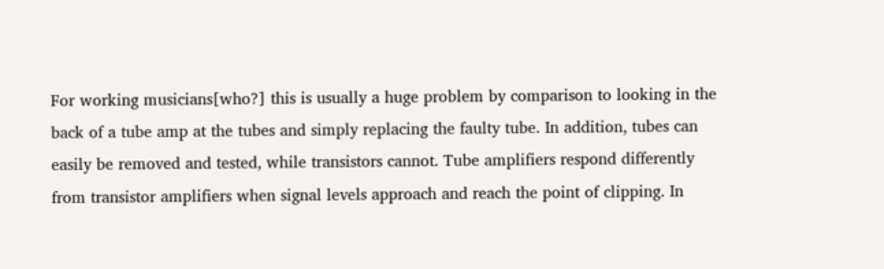For working musicians[who?] this is usually a huge problem by comparison to looking in the back of a tube amp at the tubes and simply replacing the faulty tube. In addition, tubes can easily be removed and tested, while transistors cannot. Tube amplifiers respond differently from transistor amplifiers when signal levels approach and reach the point of clipping. In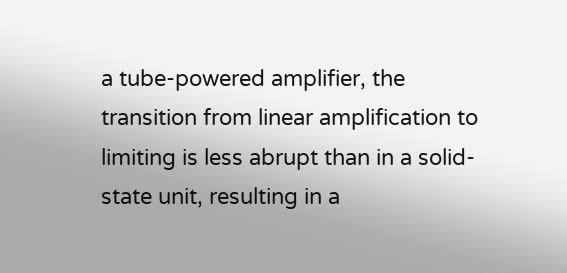a tube-powered amplifier, the transition from linear amplification to limiting is less abrupt than in a solid-state unit, resulting in a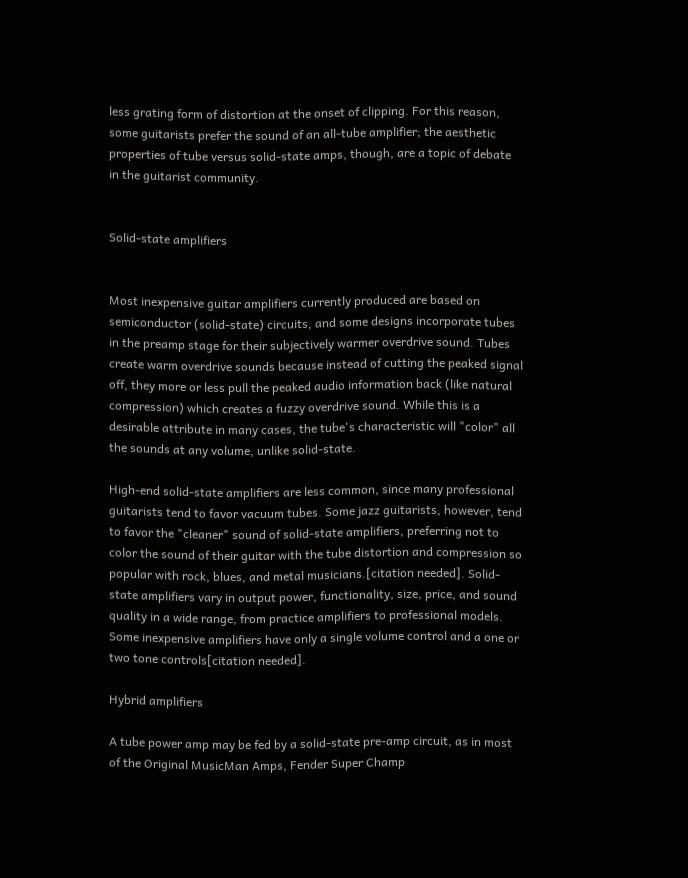less grating form of distortion at the onset of clipping. For this reason, some guitarists prefer the sound of an all-tube amplifier; the aesthetic properties of tube versus solid-state amps, though, are a topic of debate in the guitarist community.


Solid-state amplifiers


Most inexpensive guitar amplifiers currently produced are based on semiconductor (solid-state) circuits, and some designs incorporate tubes in the preamp stage for their subjectively warmer overdrive sound. Tubes create warm overdrive sounds because instead of cutting the peaked signal off, they more or less pull the peaked audio information back (like natural compression) which creates a fuzzy overdrive sound. While this is a desirable attribute in many cases, the tube's characteristic will "color" all the sounds at any volume, unlike solid-state.

High-end solid-state amplifiers are less common, since many professional guitarists tend to favor vacuum tubes. Some jazz guitarists, however, tend to favor the "cleaner" sound of solid-state amplifiers, preferring not to color the sound of their guitar with the tube distortion and compression so popular with rock, blues, and metal musicians.[citation needed]. Solid-state amplifiers vary in output power, functionality, size, price, and sound quality in a wide range, from practice amplifiers to professional models. Some inexpensive amplifiers have only a single volume control and a one or two tone controls[citation needed].

Hybrid amplifiers

A tube power amp may be fed by a solid-state pre-amp circuit, as in most of the Original MusicMan Amps, Fender Super Champ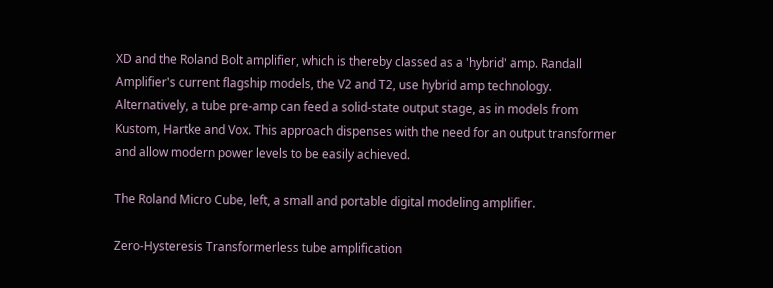XD and the Roland Bolt amplifier, which is thereby classed as a 'hybrid' amp. Randall Amplifier's current flagship models, the V2 and T2, use hybrid amp technology. Alternatively, a tube pre-amp can feed a solid-state output stage, as in models from Kustom, Hartke and Vox. This approach dispenses with the need for an output transformer and allow modern power levels to be easily achieved.

The Roland Micro Cube, left, a small and portable digital modeling amplifier.

Zero-Hysteresis Transformerless tube amplification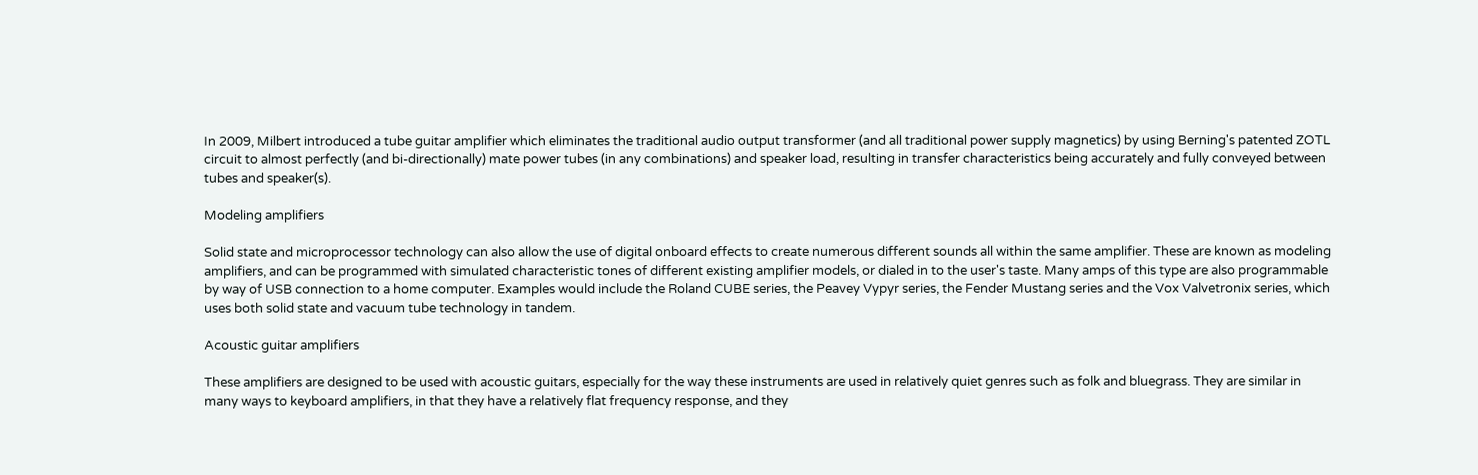In 2009, Milbert introduced a tube guitar amplifier which eliminates the traditional audio output transformer (and all traditional power supply magnetics) by using Berning's patented ZOTL circuit to almost perfectly (and bi-directionally) mate power tubes (in any combinations) and speaker load, resulting in transfer characteristics being accurately and fully conveyed between tubes and speaker(s).

Modeling amplifiers

Solid state and microprocessor technology can also allow the use of digital onboard effects to create numerous different sounds all within the same amplifier. These are known as modeling amplifiers, and can be programmed with simulated characteristic tones of different existing amplifier models, or dialed in to the user's taste. Many amps of this type are also programmable by way of USB connection to a home computer. Examples would include the Roland CUBE series, the Peavey Vypyr series, the Fender Mustang series and the Vox Valvetronix series, which uses both solid state and vacuum tube technology in tandem.

Acoustic guitar amplifiers

These amplifiers are designed to be used with acoustic guitars, especially for the way these instruments are used in relatively quiet genres such as folk and bluegrass. They are similar in many ways to keyboard amplifiers, in that they have a relatively flat frequency response, and they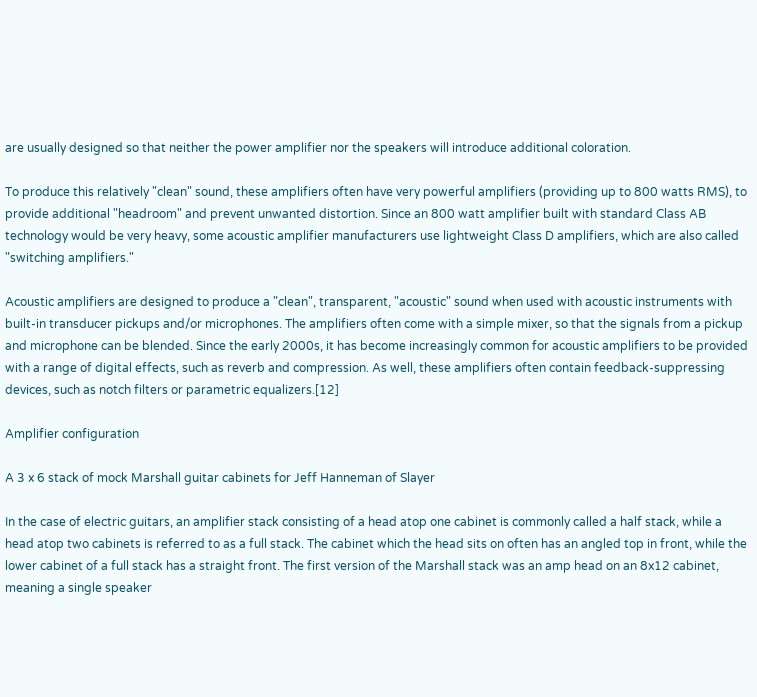are usually designed so that neither the power amplifier nor the speakers will introduce additional coloration.

To produce this relatively "clean" sound, these amplifiers often have very powerful amplifiers (providing up to 800 watts RMS), to provide additional "headroom" and prevent unwanted distortion. Since an 800 watt amplifier built with standard Class AB technology would be very heavy, some acoustic amplifier manufacturers use lightweight Class D amplifiers, which are also called "switching amplifiers."

Acoustic amplifiers are designed to produce a "clean", transparent, "acoustic" sound when used with acoustic instruments with built-in transducer pickups and/or microphones. The amplifiers often come with a simple mixer, so that the signals from a pickup and microphone can be blended. Since the early 2000s, it has become increasingly common for acoustic amplifiers to be provided with a range of digital effects, such as reverb and compression. As well, these amplifiers often contain feedback-suppressing devices, such as notch filters or parametric equalizers.[12]

Amplifier configuration

A 3 x 6 stack of mock Marshall guitar cabinets for Jeff Hanneman of Slayer

In the case of electric guitars, an amplifier stack consisting of a head atop one cabinet is commonly called a half stack, while a head atop two cabinets is referred to as a full stack. The cabinet which the head sits on often has an angled top in front, while the lower cabinet of a full stack has a straight front. The first version of the Marshall stack was an amp head on an 8x12 cabinet, meaning a single speaker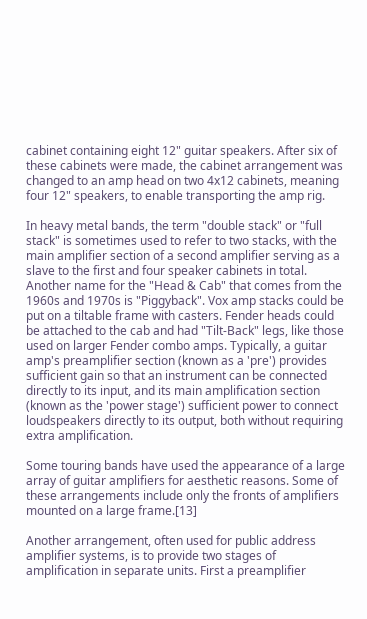cabinet containing eight 12" guitar speakers. After six of these cabinets were made, the cabinet arrangement was changed to an amp head on two 4x12 cabinets, meaning four 12" speakers, to enable transporting the amp rig.

In heavy metal bands, the term "double stack" or "full stack" is sometimes used to refer to two stacks, with the main amplifier section of a second amplifier serving as a slave to the first and four speaker cabinets in total. Another name for the "Head & Cab" that comes from the 1960s and 1970s is "Piggyback". Vox amp stacks could be put on a tiltable frame with casters. Fender heads could be attached to the cab and had "Tilt-Back" legs, like those used on larger Fender combo amps. Typically, a guitar amp's preamplifier section (known as a 'pre') provides sufficient gain so that an instrument can be connected directly to its input, and its main amplification section (known as the 'power stage') sufficient power to connect loudspeakers directly to its output, both without requiring extra amplification.

Some touring bands have used the appearance of a large array of guitar amplifiers for aesthetic reasons. Some of these arrangements include only the fronts of amplifiers mounted on a large frame.[13]

Another arrangement, often used for public address amplifier systems, is to provide two stages of amplification in separate units. First a preamplifier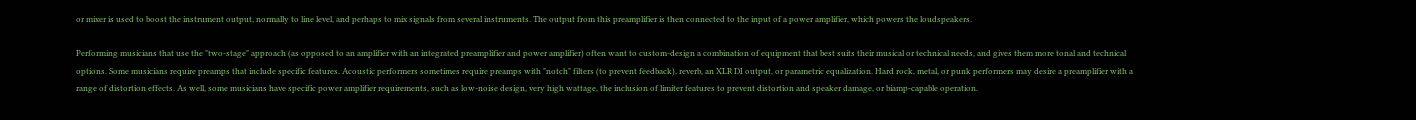or mixer is used to boost the instrument output, normally to line level, and perhaps to mix signals from several instruments. The output from this preamplifier is then connected to the input of a power amplifier, which powers the loudspeakers.

Performing musicians that use the "two-stage" approach (as opposed to an amplifier with an integrated preamplifier and power amplifier) often want to custom-design a combination of equipment that best suits their musical or technical needs, and gives them more tonal and technical options. Some musicians require preamps that include specific features. Acoustic performers sometimes require preamps with "notch" filters (to prevent feedback), reverb, an XLR DI output, or parametric equalization. Hard rock, metal, or punk performers may desire a preamplifier with a range of distortion effects. As well, some musicians have specific power amplifier requirements, such as low-noise design, very high wattage, the inclusion of limiter features to prevent distortion and speaker damage, or biamp-capable operation.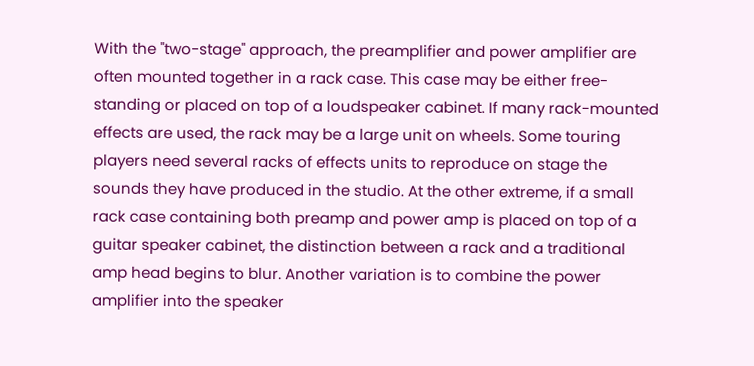With the "two-stage" approach, the preamplifier and power amplifier are often mounted together in a rack case. This case may be either free-standing or placed on top of a loudspeaker cabinet. If many rack-mounted effects are used, the rack may be a large unit on wheels. Some touring players need several racks of effects units to reproduce on stage the sounds they have produced in the studio. At the other extreme, if a small rack case containing both preamp and power amp is placed on top of a guitar speaker cabinet, the distinction between a rack and a traditional amp head begins to blur. Another variation is to combine the power amplifier into the speaker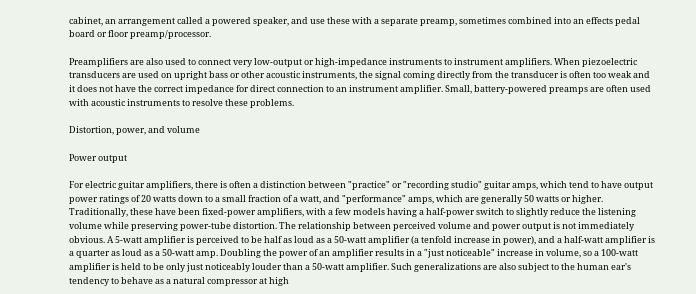cabinet, an arrangement called a powered speaker, and use these with a separate preamp, sometimes combined into an effects pedal board or floor preamp/processor.

Preamplifiers are also used to connect very low-output or high-impedance instruments to instrument amplifiers. When piezoelectric transducers are used on upright bass or other acoustic instruments, the signal coming directly from the transducer is often too weak and it does not have the correct impedance for direct connection to an instrument amplifier. Small, battery-powered preamps are often used with acoustic instruments to resolve these problems.

Distortion, power, and volume

Power output

For electric guitar amplifiers, there is often a distinction between "practice" or "recording studio" guitar amps, which tend to have output power ratings of 20 watts down to a small fraction of a watt, and "performance" amps, which are generally 50 watts or higher. Traditionally, these have been fixed-power amplifiers, with a few models having a half-power switch to slightly reduce the listening volume while preserving power-tube distortion. The relationship between perceived volume and power output is not immediately obvious. A 5-watt amplifier is perceived to be half as loud as a 50-watt amplifier (a tenfold increase in power), and a half-watt amplifier is a quarter as loud as a 50-watt amp. Doubling the power of an amplifier results in a "just noticeable" increase in volume, so a 100-watt amplifier is held to be only just noticeably louder than a 50-watt amplifier. Such generalizations are also subject to the human ear's tendency to behave as a natural compressor at high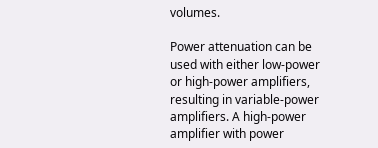volumes.

Power attenuation can be used with either low-power or high-power amplifiers, resulting in variable-power amplifiers. A high-power amplifier with power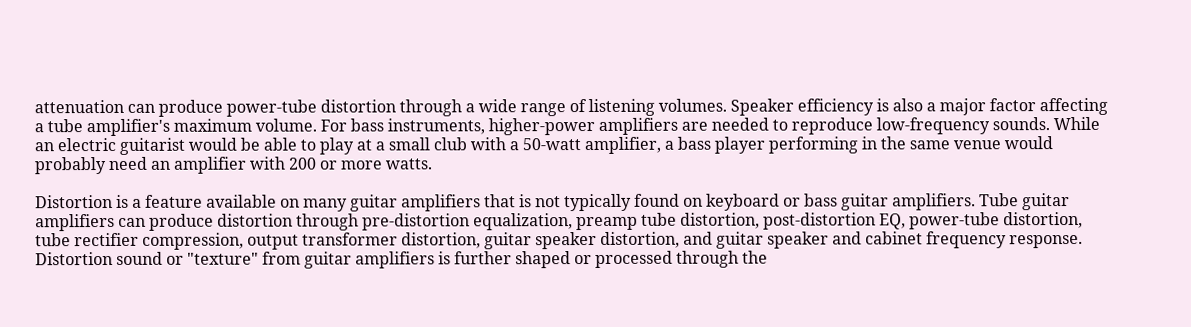attenuation can produce power-tube distortion through a wide range of listening volumes. Speaker efficiency is also a major factor affecting a tube amplifier's maximum volume. For bass instruments, higher-power amplifiers are needed to reproduce low-frequency sounds. While an electric guitarist would be able to play at a small club with a 50-watt amplifier, a bass player performing in the same venue would probably need an amplifier with 200 or more watts.

Distortion is a feature available on many guitar amplifiers that is not typically found on keyboard or bass guitar amplifiers. Tube guitar amplifiers can produce distortion through pre-distortion equalization, preamp tube distortion, post-distortion EQ, power-tube distortion, tube rectifier compression, output transformer distortion, guitar speaker distortion, and guitar speaker and cabinet frequency response. Distortion sound or "texture" from guitar amplifiers is further shaped or processed through the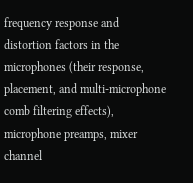frequency response and distortion factors in the microphones (their response, placement, and multi-microphone comb filtering effects), microphone preamps, mixer channel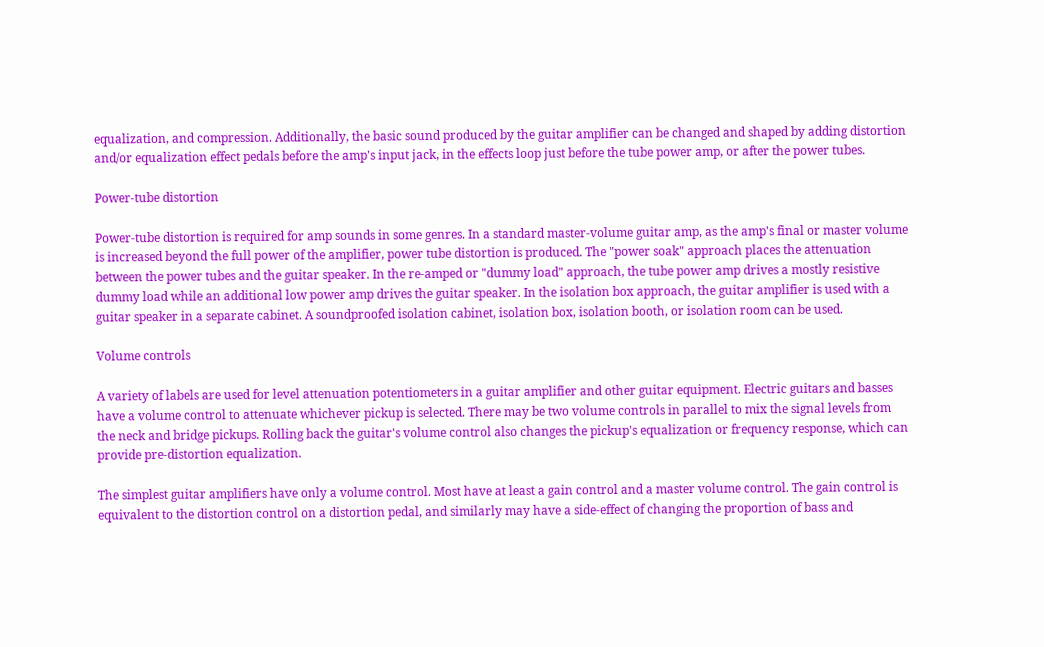equalization, and compression. Additionally, the basic sound produced by the guitar amplifier can be changed and shaped by adding distortion and/or equalization effect pedals before the amp's input jack, in the effects loop just before the tube power amp, or after the power tubes.

Power-tube distortion

Power-tube distortion is required for amp sounds in some genres. In a standard master-volume guitar amp, as the amp's final or master volume is increased beyond the full power of the amplifier, power tube distortion is produced. The "power soak" approach places the attenuation between the power tubes and the guitar speaker. In the re-amped or "dummy load" approach, the tube power amp drives a mostly resistive dummy load while an additional low power amp drives the guitar speaker. In the isolation box approach, the guitar amplifier is used with a guitar speaker in a separate cabinet. A soundproofed isolation cabinet, isolation box, isolation booth, or isolation room can be used.

Volume controls

A variety of labels are used for level attenuation potentiometers in a guitar amplifier and other guitar equipment. Electric guitars and basses have a volume control to attenuate whichever pickup is selected. There may be two volume controls in parallel to mix the signal levels from the neck and bridge pickups. Rolling back the guitar's volume control also changes the pickup's equalization or frequency response, which can provide pre-distortion equalization.

The simplest guitar amplifiers have only a volume control. Most have at least a gain control and a master volume control. The gain control is equivalent to the distortion control on a distortion pedal, and similarly may have a side-effect of changing the proportion of bass and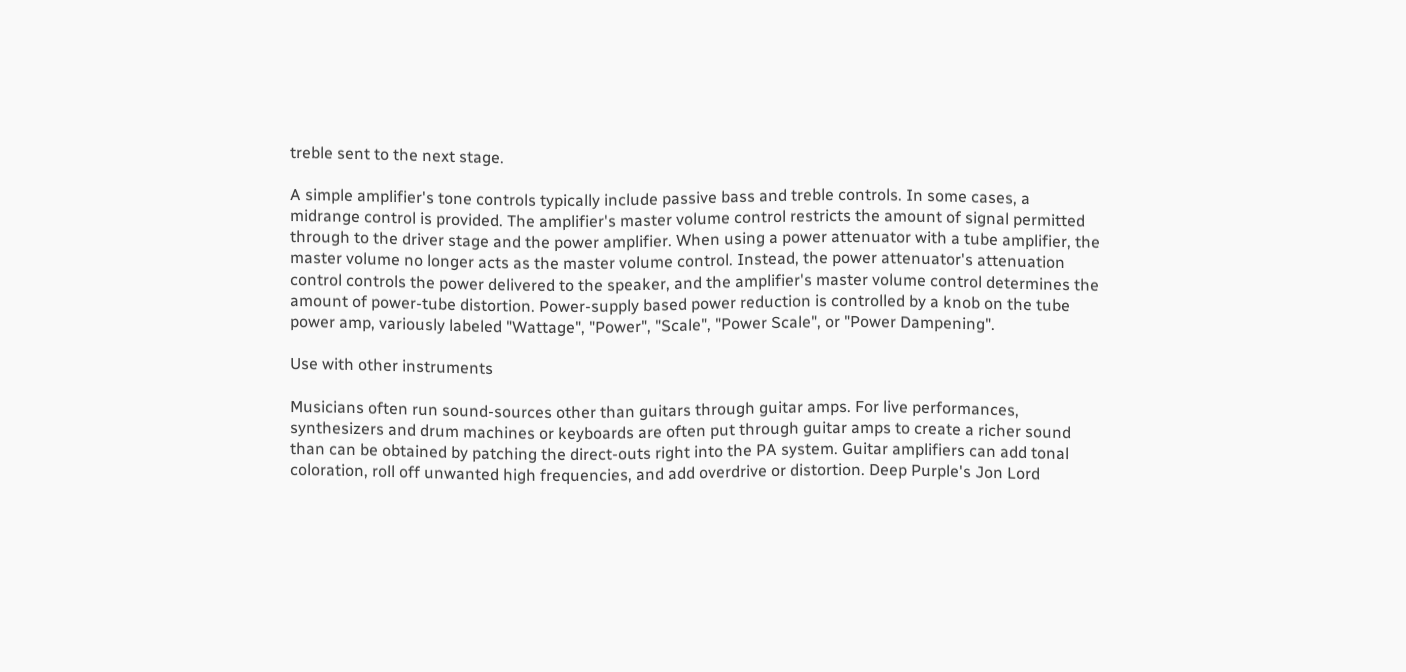treble sent to the next stage.

A simple amplifier's tone controls typically include passive bass and treble controls. In some cases, a midrange control is provided. The amplifier's master volume control restricts the amount of signal permitted through to the driver stage and the power amplifier. When using a power attenuator with a tube amplifier, the master volume no longer acts as the master volume control. Instead, the power attenuator's attenuation control controls the power delivered to the speaker, and the amplifier's master volume control determines the amount of power-tube distortion. Power-supply based power reduction is controlled by a knob on the tube power amp, variously labeled "Wattage", "Power", "Scale", "Power Scale", or "Power Dampening".

Use with other instruments

Musicians often run sound-sources other than guitars through guitar amps. For live performances, synthesizers and drum machines or keyboards are often put through guitar amps to create a richer sound than can be obtained by patching the direct-outs right into the PA system. Guitar amplifiers can add tonal coloration, roll off unwanted high frequencies, and add overdrive or distortion. Deep Purple's Jon Lord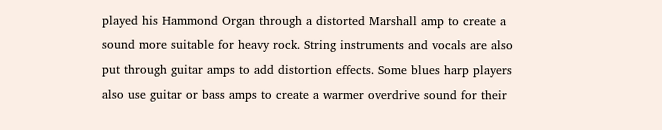played his Hammond Organ through a distorted Marshall amp to create a sound more suitable for heavy rock. String instruments and vocals are also put through guitar amps to add distortion effects. Some blues harp players also use guitar or bass amps to create a warmer overdrive sound for their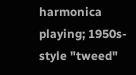harmonica playing; 1950s-style "tweed"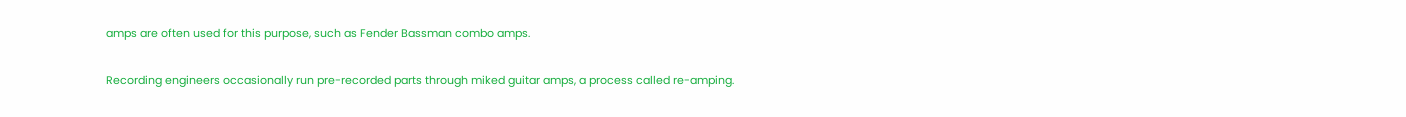amps are often used for this purpose, such as Fender Bassman combo amps.

Recording engineers occasionally run pre-recorded parts through miked guitar amps, a process called re-amping.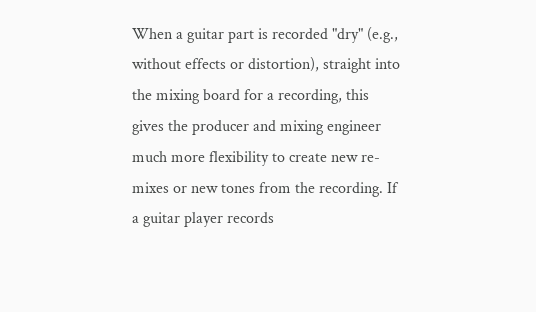When a guitar part is recorded "dry" (e.g., without effects or distortion), straight into the mixing board for a recording, this gives the producer and mixing engineer much more flexibility to create new re-mixes or new tones from the recording. If a guitar player records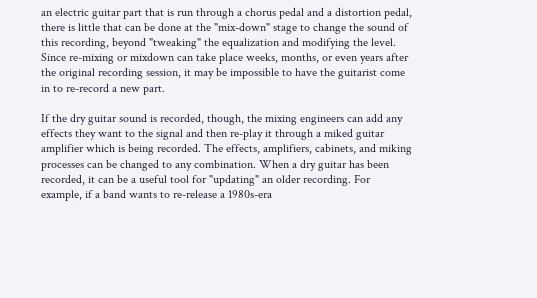an electric guitar part that is run through a chorus pedal and a distortion pedal, there is little that can be done at the "mix-down" stage to change the sound of this recording, beyond "tweaking" the equalization and modifying the level. Since re-mixing or mixdown can take place weeks, months, or even years after the original recording session, it may be impossible to have the guitarist come in to re-record a new part.

If the dry guitar sound is recorded, though, the mixing engineers can add any effects they want to the signal and then re-play it through a miked guitar amplifier which is being recorded. The effects, amplifiers, cabinets, and miking processes can be changed to any combination. When a dry guitar has been recorded, it can be a useful tool for "updating" an older recording. For example, if a band wants to re-release a 1980s-era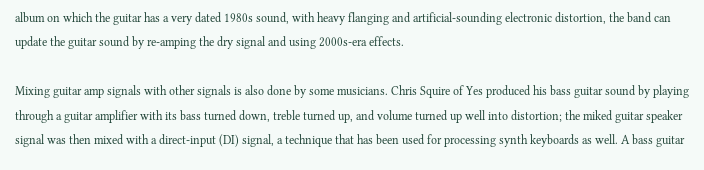album on which the guitar has a very dated 1980s sound, with heavy flanging and artificial-sounding electronic distortion, the band can update the guitar sound by re-amping the dry signal and using 2000s-era effects.

Mixing guitar amp signals with other signals is also done by some musicians. Chris Squire of Yes produced his bass guitar sound by playing through a guitar amplifier with its bass turned down, treble turned up, and volume turned up well into distortion; the miked guitar speaker signal was then mixed with a direct-input (DI) signal, a technique that has been used for processing synth keyboards as well. A bass guitar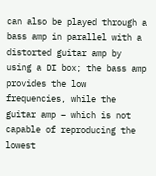can also be played through a bass amp in parallel with a distorted guitar amp by using a DI box; the bass amp provides the low frequencies, while the guitar amp – which is not capable of reproducing the lowest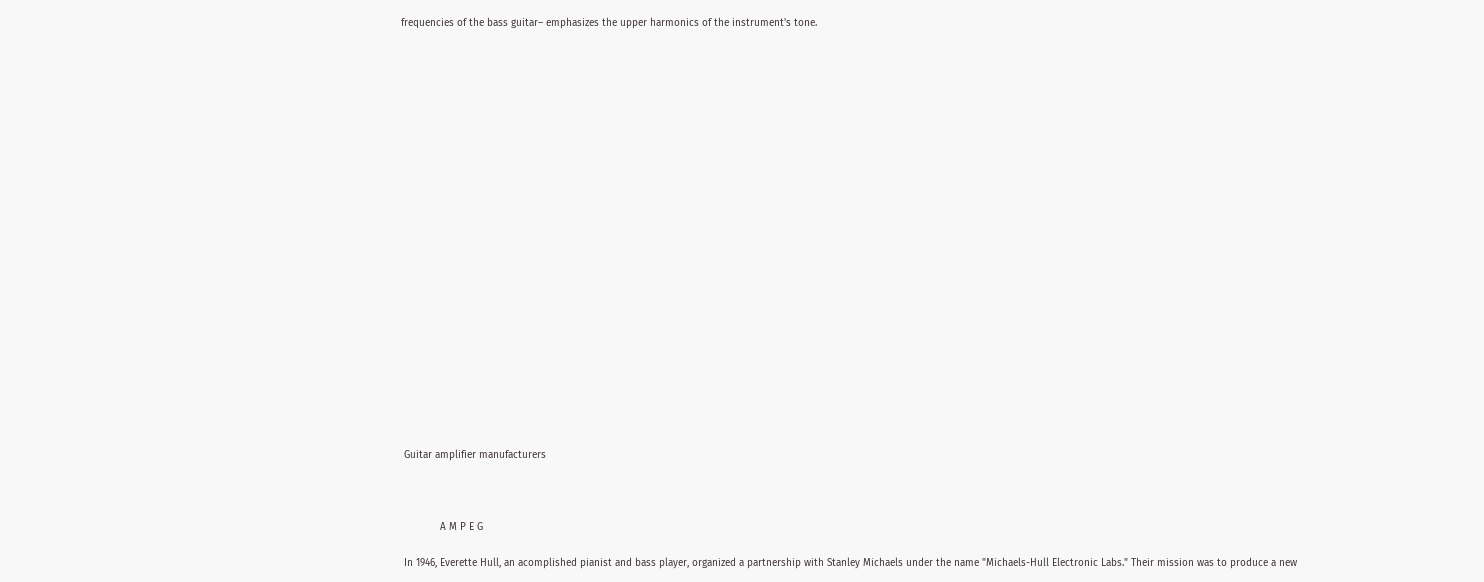frequencies of the bass guitar– emphasizes the upper harmonics of the instrument's tone.























 Guitar amplifier manufacturers



             A M P E G

 In 1946, Everette Hull, an acomplished pianist and bass player, organized a partnership with Stanley Michaels under the name "Michaels-Hull Electronic Labs." Their mission was to produce a new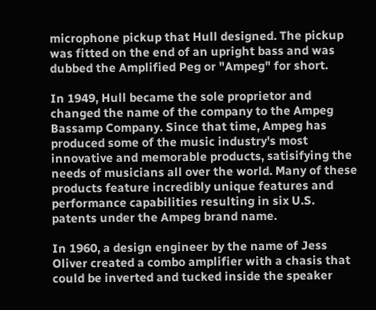microphone pickup that Hull designed. The pickup was fitted on the end of an upright bass and was dubbed the Amplified Peg or "Ampeg" for short.

In 1949, Hull became the sole proprietor and changed the name of the company to the Ampeg Bassamp Company. Since that time, Ampeg has produced some of the music industry's most innovative and memorable products, satisifying the needs of musicians all over the world. Many of these products feature incredibly unique features and performance capabilities resulting in six U.S. patents under the Ampeg brand name.

In 1960, a design engineer by the name of Jess Oliver created a combo amplifier with a chasis that could be inverted and tucked inside the speaker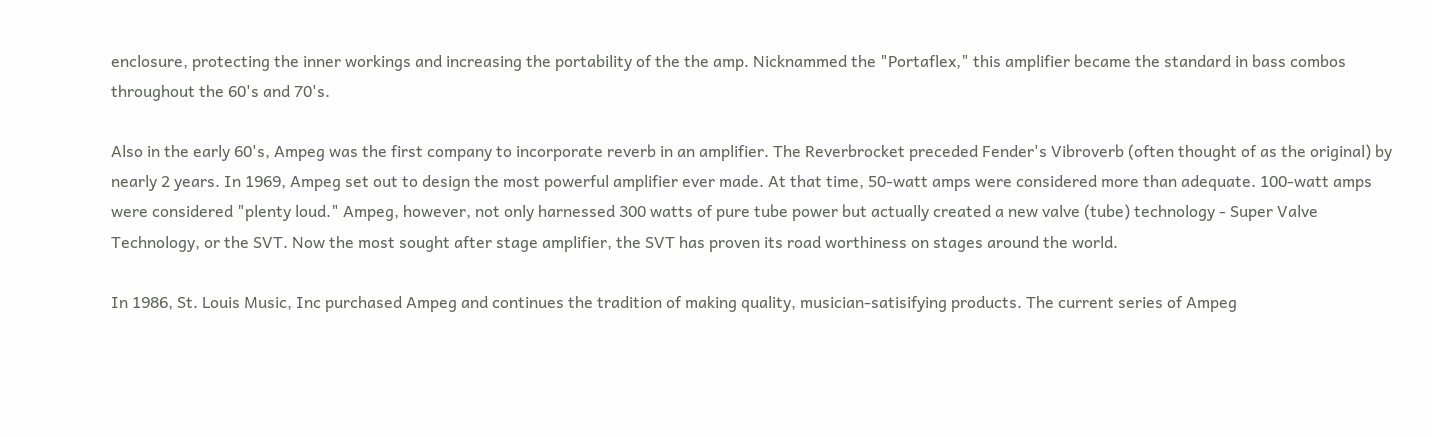enclosure, protecting the inner workings and increasing the portability of the the amp. Nicknammed the "Portaflex," this amplifier became the standard in bass combos throughout the 60's and 70's.

Also in the early 60's, Ampeg was the first company to incorporate reverb in an amplifier. The Reverbrocket preceded Fender's Vibroverb (often thought of as the original) by nearly 2 years. In 1969, Ampeg set out to design the most powerful amplifier ever made. At that time, 50-watt amps were considered more than adequate. 100-watt amps were considered "plenty loud." Ampeg, however, not only harnessed 300 watts of pure tube power but actually created a new valve (tube) technology - Super Valve Technology, or the SVT. Now the most sought after stage amplifier, the SVT has proven its road worthiness on stages around the world.

In 1986, St. Louis Music, Inc purchased Ampeg and continues the tradition of making quality, musician-satisifying products. The current series of Ampeg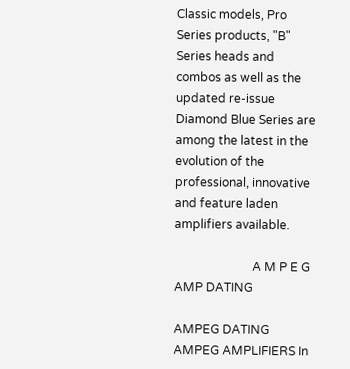Classic models, Pro Series products, "B" Series heads and combos as well as the updated re-issue Diamond Blue Series are among the latest in the evolution of the professional, innovative and feature laden amplifiers available.

                          A M P E G  AMP DATING

AMPEG DATING AMPEG AMPLIFIERS In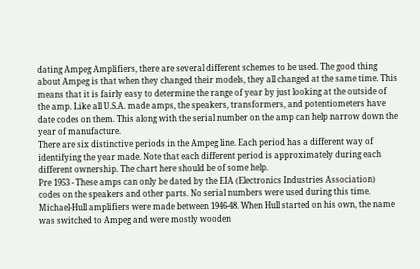dating Ampeg Amplifiers, there are several different schemes to be used. The good thing about Ampeg is that when they changed their models, they all changed at the same time. This means that it is fairly easy to determine the range of year by just looking at the outside of the amp. Like all U.S.A. made amps, the speakers, transformers, and potentiometers have date codes on them. This along with the serial number on the amp can help narrow down the year of manufacture.
There are six distinctive periods in the Ampeg line. Each period has a different way of identifying the year made. Note that each different period is approximately during each different ownership. The chart here should be of some help.
Pre 1953 - These amps can only be dated by the EIA (Electronics Industries Association) codes on the speakers and other parts. No serial numbers were used during this time. Michael-Hull amplifiers were made between 1946-48. When Hull started on his own, the name was switched to Ampeg and were mostly wooden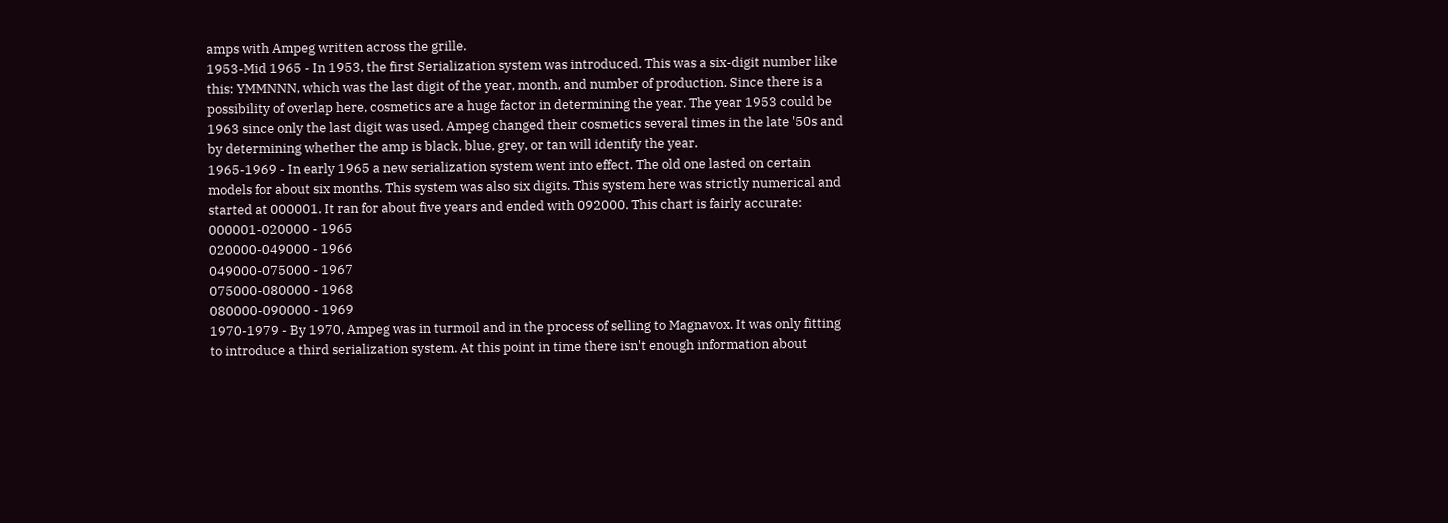amps with Ampeg written across the grille.
1953-Mid 1965 - In 1953, the first Serialization system was introduced. This was a six-digit number like this: YMMNNN, which was the last digit of the year, month, and number of production. Since there is a possibility of overlap here, cosmetics are a huge factor in determining the year. The year 1953 could be 1963 since only the last digit was used. Ampeg changed their cosmetics several times in the late '50s and by determining whether the amp is black, blue, grey, or tan will identify the year.
1965-1969 - In early 1965 a new serialization system went into effect. The old one lasted on certain models for about six months. This system was also six digits. This system here was strictly numerical and started at 000001. It ran for about five years and ended with 092000. This chart is fairly accurate:
000001-020000 - 1965
020000-049000 - 1966
049000-075000 - 1967
075000-080000 - 1968
080000-090000 - 1969
1970-1979 - By 1970, Ampeg was in turmoil and in the process of selling to Magnavox. It was only fitting to introduce a third serialization system. At this point in time there isn't enough information about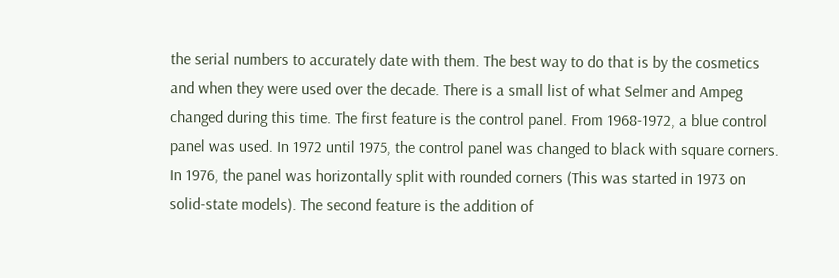the serial numbers to accurately date with them. The best way to do that is by the cosmetics and when they were used over the decade. There is a small list of what Selmer and Ampeg changed during this time. The first feature is the control panel. From 1968-1972, a blue control panel was used. In 1972 until 1975, the control panel was changed to black with square corners.
In 1976, the panel was horizontally split with rounded corners (This was started in 1973 on solid-state models). The second feature is the addition of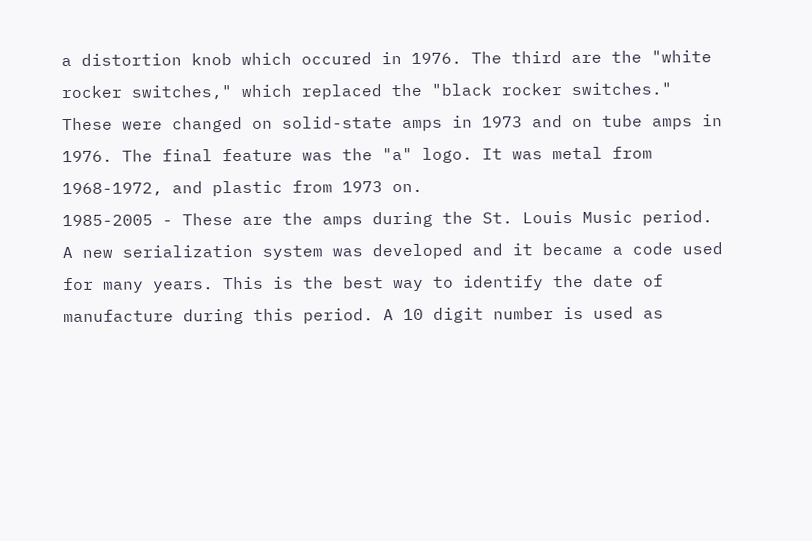a distortion knob which occured in 1976. The third are the "white rocker switches," which replaced the "black rocker switches." These were changed on solid-state amps in 1973 and on tube amps in 1976. The final feature was the "a" logo. It was metal from 1968-1972, and plastic from 1973 on.
1985-2005 - These are the amps during the St. Louis Music period. A new serialization system was developed and it became a code used for many years. This is the best way to identify the date of manufacture during this period. A 10 digit number is used as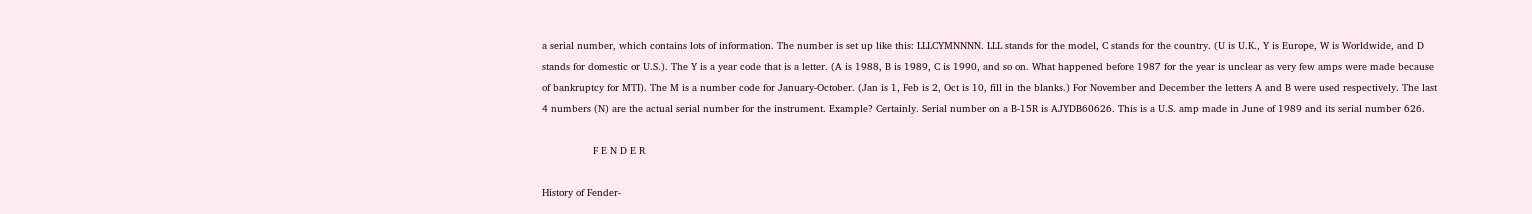a serial number, which contains lots of information. The number is set up like this: LLLCYMNNNN. LLL stands for the model, C stands for the country. (U is U.K., Y is Europe, W is Worldwide, and D stands for domestic or U.S.). The Y is a year code that is a letter. (A is 1988, B is 1989, C is 1990, and so on. What happened before 1987 for the year is unclear as very few amps were made because of bankruptcy for MTI). The M is a number code for January-October. (Jan is 1, Feb is 2, Oct is 10, fill in the blanks.) For November and December the letters A and B were used respectively. The last 4 numbers (N) are the actual serial number for the instrument. Example? Certainly. Serial number on a B-15R is AJYDB60626. This is a U.S. amp made in June of 1989 and its serial number 626.

                 F E N D E R

History of Fender-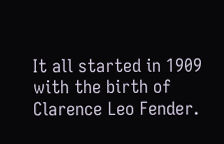It all started in 1909 with the birth of Clarence Leo Fender.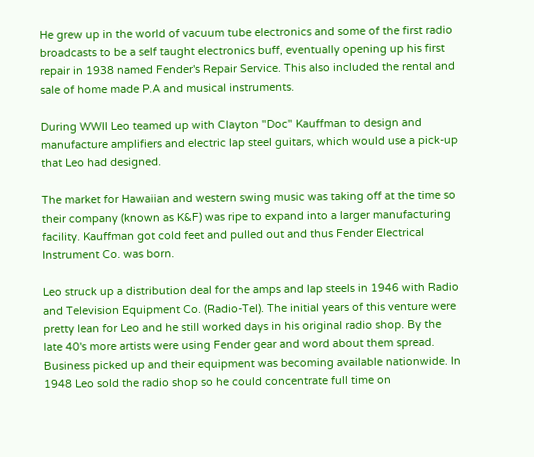He grew up in the world of vacuum tube electronics and some of the first radio broadcasts to be a self taught electronics buff, eventually opening up his first repair in 1938 named Fender's Repair Service. This also included the rental and sale of home made P.A and musical instruments.

During WWII Leo teamed up with Clayton "Doc" Kauffman to design and manufacture amplifiers and electric lap steel guitars, which would use a pick-up that Leo had designed.

The market for Hawaiian and western swing music was taking off at the time so their company (known as K&F) was ripe to expand into a larger manufacturing facility. Kauffman got cold feet and pulled out and thus Fender Electrical Instrument Co. was born.

Leo struck up a distribution deal for the amps and lap steels in 1946 with Radio and Television Equipment Co. (Radio-Tel). The initial years of this venture were pretty lean for Leo and he still worked days in his original radio shop. By the late 40's more artists were using Fender gear and word about them spread. Business picked up and their equipment was becoming available nationwide. In 1948 Leo sold the radio shop so he could concentrate full time on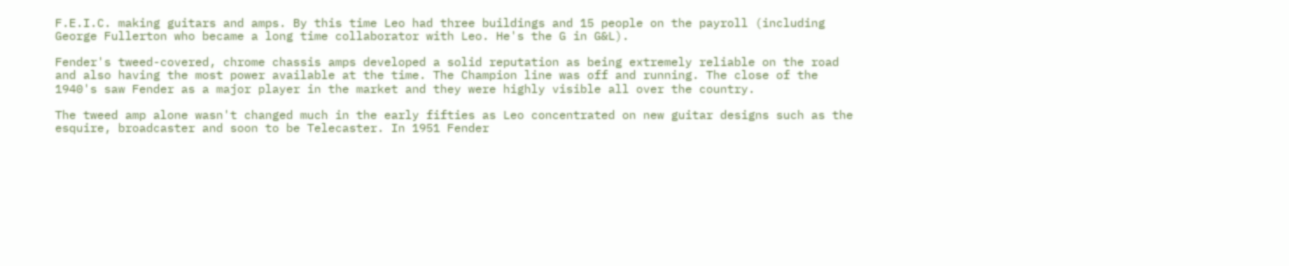F.E.I.C. making guitars and amps. By this time Leo had three buildings and 15 people on the payroll (including George Fullerton who became a long time collaborator with Leo. He's the G in G&L).

Fender's tweed-covered, chrome chassis amps developed a solid reputation as being extremely reliable on the road and also having the most power available at the time. The Champion line was off and running. The close of the 1940's saw Fender as a major player in the market and they were highly visible all over the country.

The tweed amp alone wasn't changed much in the early fifties as Leo concentrated on new guitar designs such as the esquire, broadcaster and soon to be Telecaster. In 1951 Fender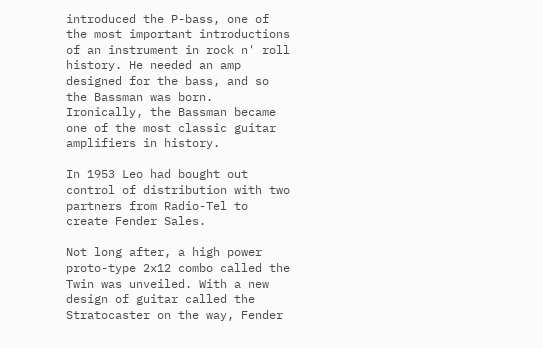introduced the P-bass, one of the most important introductions of an instrument in rock n' roll history. He needed an amp designed for the bass, and so the Bassman was born. Ironically, the Bassman became one of the most classic guitar amplifiers in history.

In 1953 Leo had bought out control of distribution with two partners from Radio-Tel to create Fender Sales.

Not long after, a high power proto-type 2x12 combo called the Twin was unveiled. With a new design of guitar called the Stratocaster on the way, Fender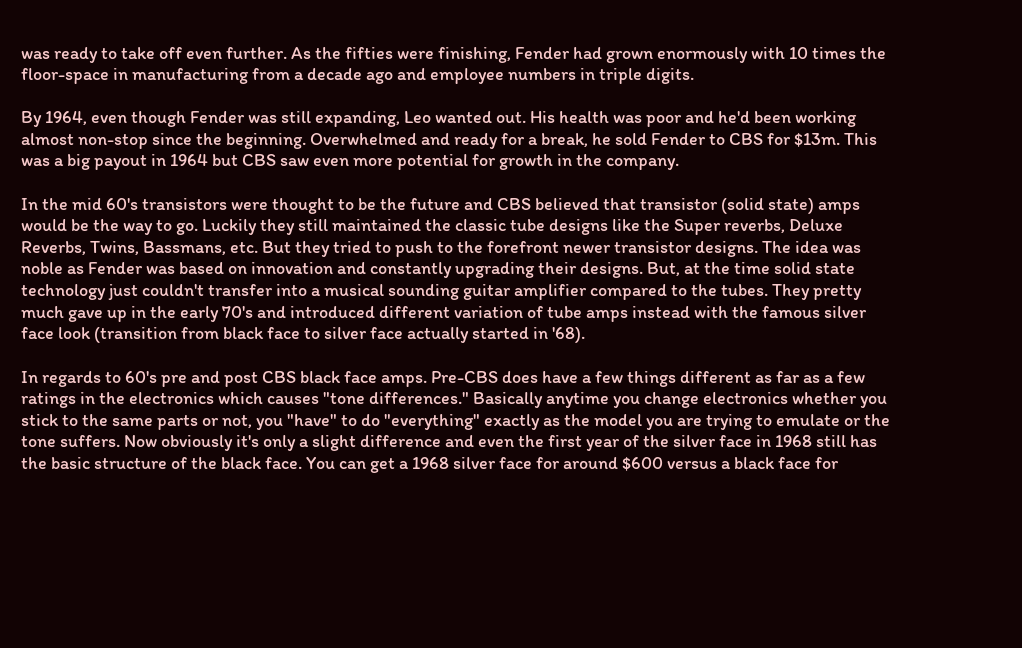was ready to take off even further. As the fifties were finishing, Fender had grown enormously with 10 times the floor-space in manufacturing from a decade ago and employee numbers in triple digits.

By 1964, even though Fender was still expanding, Leo wanted out. His health was poor and he'd been working almost non-stop since the beginning. Overwhelmed and ready for a break, he sold Fender to CBS for $13m. This was a big payout in 1964 but CBS saw even more potential for growth in the company.

In the mid 60's transistors were thought to be the future and CBS believed that transistor (solid state) amps would be the way to go. Luckily they still maintained the classic tube designs like the Super reverbs, Deluxe Reverbs, Twins, Bassmans, etc. But they tried to push to the forefront newer transistor designs. The idea was noble as Fender was based on innovation and constantly upgrading their designs. But, at the time solid state technology just couldn't transfer into a musical sounding guitar amplifier compared to the tubes. They pretty much gave up in the early 70's and introduced different variation of tube amps instead with the famous silver face look (transition from black face to silver face actually started in '68).

In regards to 60's pre and post CBS black face amps. Pre-CBS does have a few things different as far as a few ratings in the electronics which causes "tone differences." Basically anytime you change electronics whether you stick to the same parts or not, you "have" to do "everything" exactly as the model you are trying to emulate or the tone suffers. Now obviously it's only a slight difference and even the first year of the silver face in 1968 still has the basic structure of the black face. You can get a 1968 silver face for around $600 versus a black face for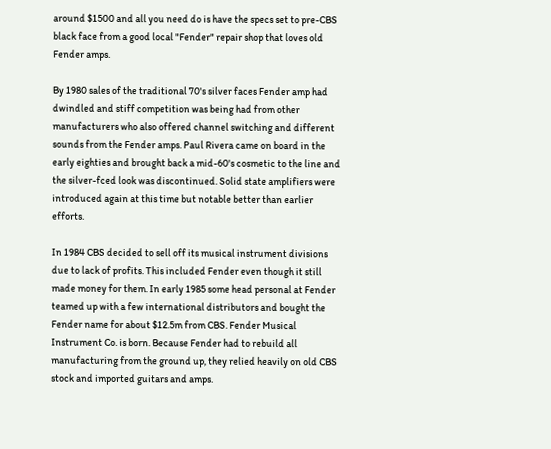around $1500 and all you need do is have the specs set to pre-CBS black face from a good local "Fender" repair shop that loves old Fender amps.

By 1980 sales of the traditional 70's silver faces Fender amp had dwindled and stiff competition was being had from other manufacturers who also offered channel switching and different sounds from the Fender amps. Paul Rivera came on board in the early eighties and brought back a mid-60's cosmetic to the line and the silver-fced look was discontinued. Solid state amplifiers were introduced again at this time but notable better than earlier efforts.

In 1984 CBS decided to sell off its musical instrument divisions due to lack of profits. This included Fender even though it still made money for them. In early 1985 some head personal at Fender teamed up with a few international distributors and bought the Fender name for about $12.5m from CBS. Fender Musical Instrument Co. is born. Because Fender had to rebuild all manufacturing from the ground up, they relied heavily on old CBS stock and imported guitars and amps.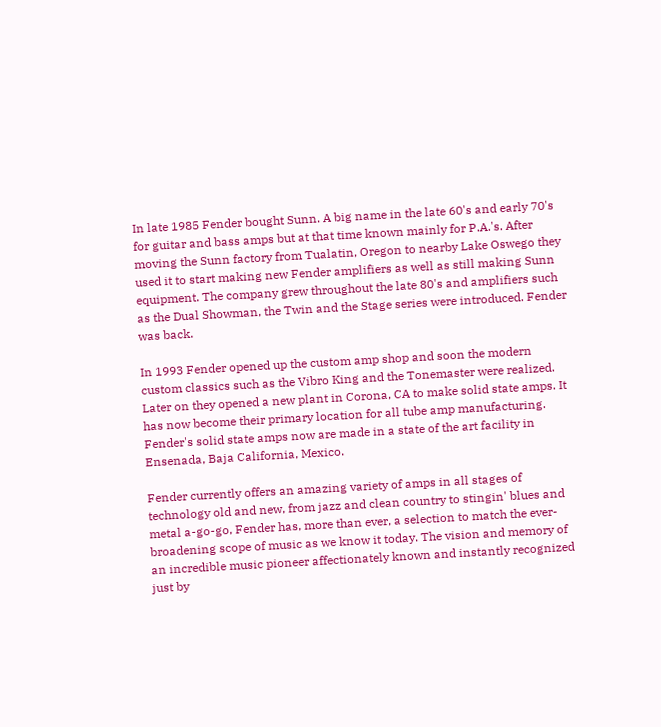In late 1985 Fender bought Sunn. A big name in the late 60's and early 70's for guitar and bass amps but at that time known mainly for P.A.'s. After moving the Sunn factory from Tualatin, Oregon to nearby Lake Oswego they used it to start making new Fender amplifiers as well as still making Sunn equipment. The company grew throughout the late 80's and amplifiers such as the Dual Showman, the Twin and the Stage series were introduced. Fender was back.

In 1993 Fender opened up the custom amp shop and soon the modern custom classics such as the Vibro King and the Tonemaster were realized. Later on they opened a new plant in Corona, CA to make solid state amps. It has now become their primary location for all tube amp manufacturing. Fender's solid state amps now are made in a state of the art facility in Ensenada, Baja California, Mexico.

Fender currently offers an amazing variety of amps in all stages of technology old and new, from jazz and clean country to stingin' blues and metal a-go-go, Fender has, more than ever, a selection to match the ever-broadening scope of music as we know it today. The vision and memory of an incredible music pioneer affectionately known and instantly recognized just by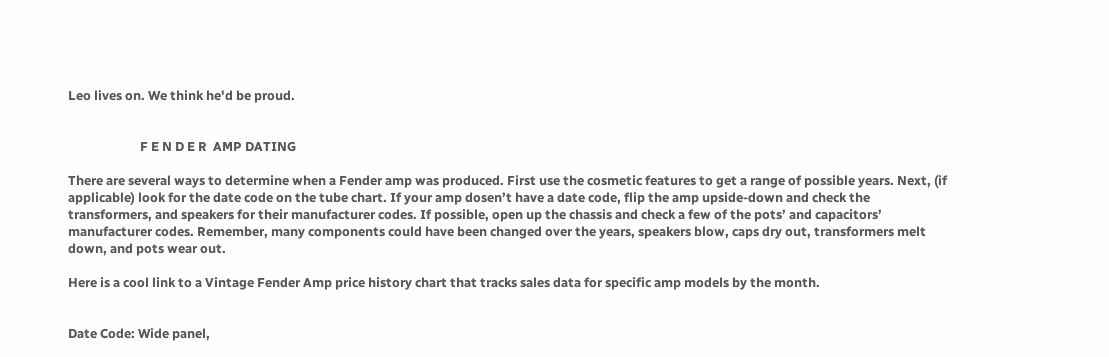Leo lives on. We think he'd be proud.


                        F E N D E R  AMP DATING

There are several ways to determine when a Fender amp was produced. First use the cosmetic features to get a range of possible years. Next, (if applicable) look for the date code on the tube chart. If your amp dosen’t have a date code, flip the amp upside-down and check the transformers, and speakers for their manufacturer codes. If possible, open up the chassis and check a few of the pots’ and capacitors’ manufacturer codes. Remember, many components could have been changed over the years, speakers blow, caps dry out, transformers melt down, and pots wear out.

Here is a cool link to a Vintage Fender Amp price history chart that tracks sales data for specific amp models by the month.


Date Code: Wide panel,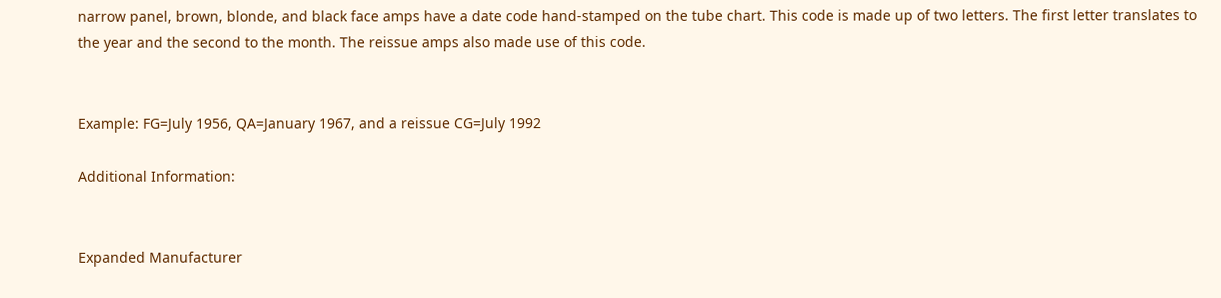narrow panel, brown, blonde, and black face amps have a date code hand-stamped on the tube chart. This code is made up of two letters. The first letter translates to the year and the second to the month. The reissue amps also made use of this code.


Example: FG=July 1956, QA=January 1967, and a reissue CG=July 1992

Additional Information:


Expanded Manufacturer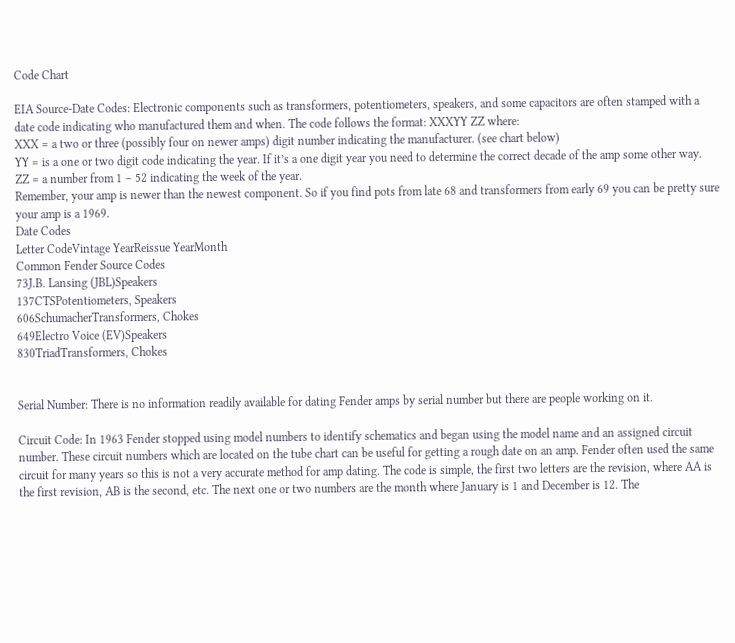Code Chart

EIA Source-Date Codes: Electronic components such as transformers, potentiometers, speakers, and some capacitors are often stamped with a date code indicating who manufactured them and when. The code follows the format: XXXYY ZZ where:
XXX = a two or three (possibly four on newer amps) digit number indicating the manufacturer. (see chart below)
YY = is a one or two digit code indicating the year. If it’s a one digit year you need to determine the correct decade of the amp some other way.
ZZ = a number from 1 – 52 indicating the week of the year.
Remember, your amp is newer than the newest component. So if you find pots from late 68 and transformers from early 69 you can be pretty sure your amp is a 1969.
Date Codes
Letter CodeVintage YearReissue YearMonth
Common Fender Source Codes
73J.B. Lansing (JBL)Speakers
137CTSPotentiometers, Speakers
606SchumacherTransformers, Chokes
649Electro Voice (EV)Speakers
830TriadTransformers, Chokes


Serial Number: There is no information readily available for dating Fender amps by serial number but there are people working on it.

Circuit Code: In 1963 Fender stopped using model numbers to identify schematics and began using the model name and an assigned circuit number. These circuit numbers which are located on the tube chart can be useful for getting a rough date on an amp. Fender often used the same circuit for many years so this is not a very accurate method for amp dating. The code is simple, the first two letters are the revision, where AA is the first revision, AB is the second, etc. The next one or two numbers are the month where January is 1 and December is 12. The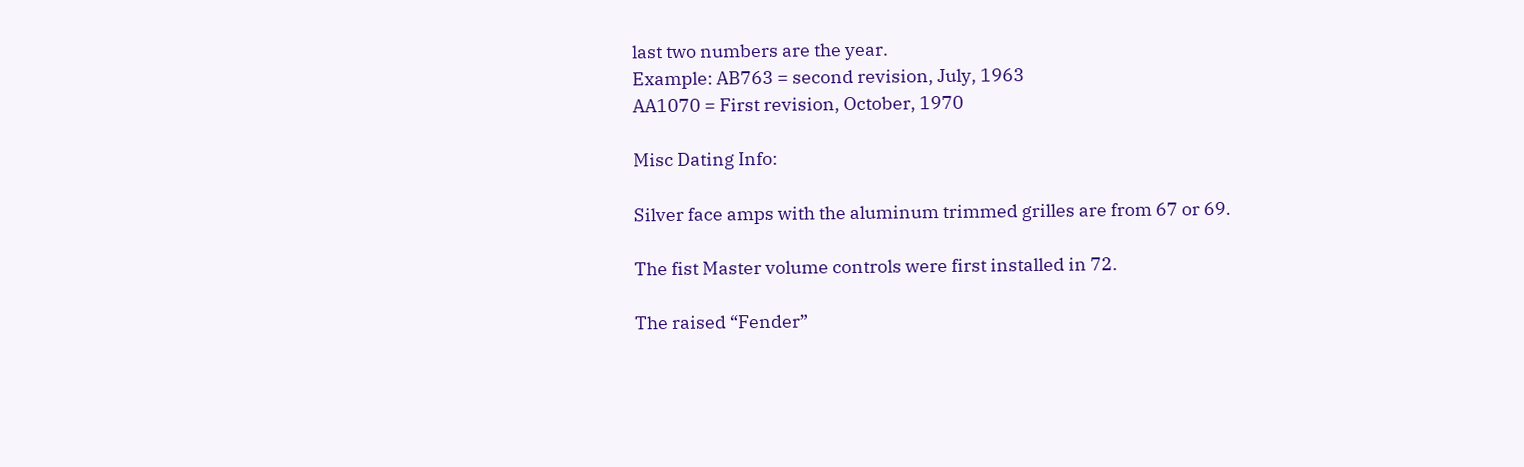last two numbers are the year.
Example: AB763 = second revision, July, 1963
AA1070 = First revision, October, 1970

Misc Dating Info:

Silver face amps with the aluminum trimmed grilles are from 67 or 69.

The fist Master volume controls were first installed in 72.

The raised “Fender”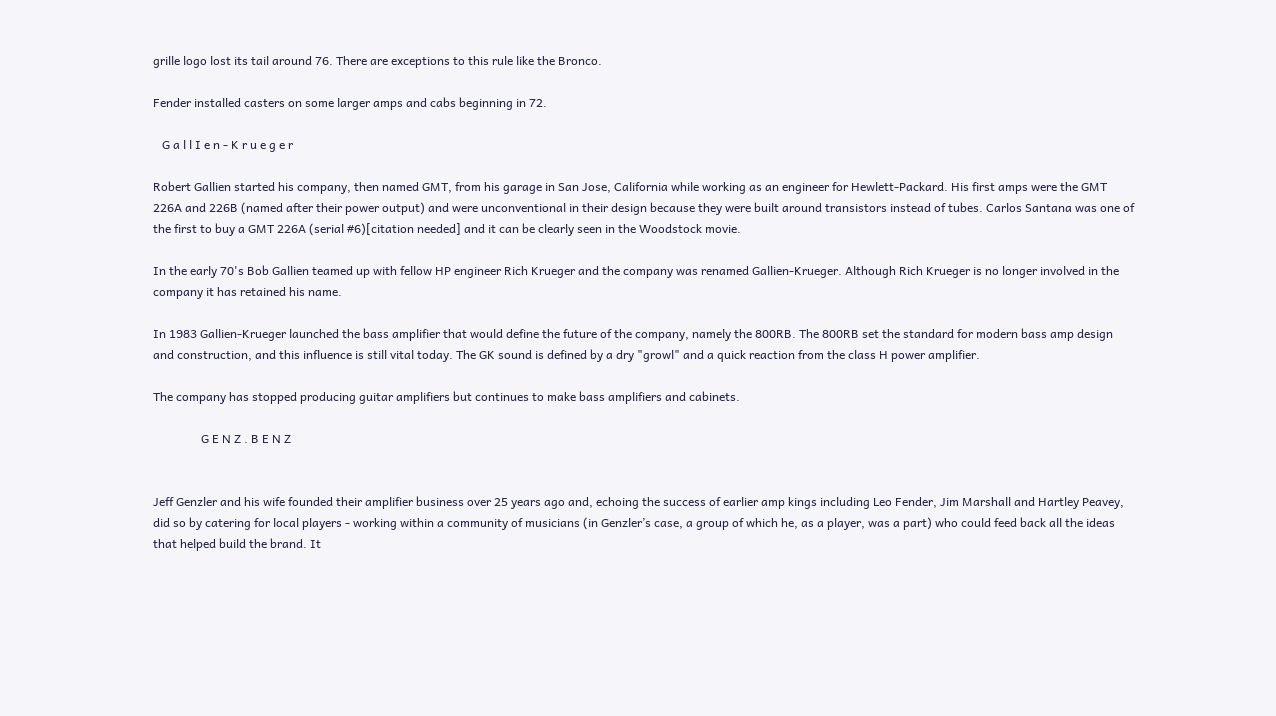grille logo lost its tail around 76. There are exceptions to this rule like the Bronco.

Fender installed casters on some larger amps and cabs beginning in 72.

   G a l l I e n - K r u e g e r

Robert Gallien started his company, then named GMT, from his garage in San Jose, California while working as an engineer for Hewlett-Packard. His first amps were the GMT 226A and 226B (named after their power output) and were unconventional in their design because they were built around transistors instead of tubes. Carlos Santana was one of the first to buy a GMT 226A (serial #6)[citation needed] and it can be clearly seen in the Woodstock movie.

In the early 70's Bob Gallien teamed up with fellow HP engineer Rich Krueger and the company was renamed Gallien-Krueger. Although Rich Krueger is no longer involved in the company it has retained his name.

In 1983 Gallien-Krueger launched the bass amplifier that would define the future of the company, namely the 800RB. The 800RB set the standard for modern bass amp design and construction, and this influence is still vital today. The GK sound is defined by a dry "growl" and a quick reaction from the class H power amplifier.

The company has stopped producing guitar amplifiers but continues to make bass amplifiers and cabinets.

                G E N Z . B E N Z


Jeff Genzler and his wife founded their amplifier business over 25 years ago and, echoing the success of earlier amp kings including Leo Fender, Jim Marshall and Hartley Peavey, did so by catering for local players - working within a community of musicians (in Genzler’s case, a group of which he, as a player, was a part) who could feed back all the ideas that helped build the brand. It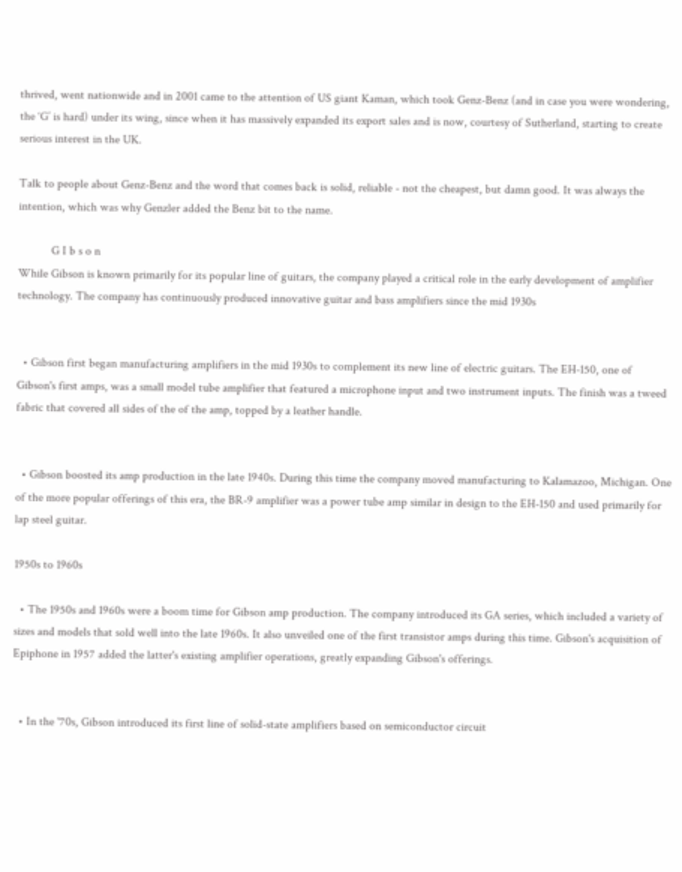thrived, went nationwide and in 2001 came to the attention of US giant Kaman, which took Genz-Benz (and in case you were wondering, the ‘G’ is hard) under its wing, since when it has massively expanded its export sales and is now, courtesy of Sutherland, starting to create serious interest in the UK.

Talk to people about Genz-Benz and the word that comes back is solid, reliable - not the cheapest, but damn good. It was always the intention, which was why Genzler added the Benz bit to the name.

           G I b s o n
While Gibson is known primarily for its popular line of guitars, the company played a critical role in the early development of amplifier technology. The company has continuously produced innovative guitar and bass amplifiers since the mid 1930s


  • Gibson first began manufacturing amplifiers in the mid 1930s to complement its new line of electric guitars. The EH-150, one of Gibson's first amps, was a small model tube amplifier that featured a microphone input and two instrument inputs. The finish was a tweed fabric that covered all sides of the of the amp, topped by a leather handle.


  • Gibson boosted its amp production in the late 1940s. During this time the company moved manufacturing to Kalamazoo, Michigan. One of the more popular offerings of this era, the BR-9 amplifier was a power tube amp similar in design to the EH-150 and used primarily for lap steel guitar.

1950s to 1960s

  • The 1950s and 1960s were a boom time for Gibson amp production. The company introduced its GA series, which included a variety of sizes and models that sold well into the late 1960s. It also unveiled one of the first transistor amps during this time. Gibson's acquisition of Epiphone in 1957 added the latter's existing amplifier operations, greatly expanding Gibson's offerings.


  • In the '70s, Gibson introduced its first line of solid-state amplifiers based on semiconductor circuit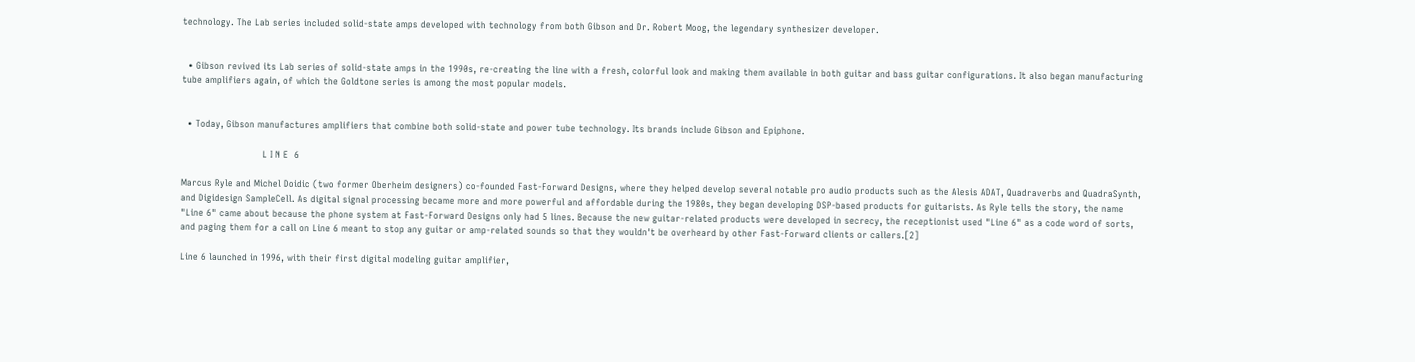technology. The Lab series included solid-state amps developed with technology from both Gibson and Dr. Robert Moog, the legendary synthesizer developer.


  • Gibson revived its Lab series of solid-state amps in the 1990s, re-creating the line with a fresh, colorful look and making them available in both guitar and bass guitar configurations. It also began manufacturing tube amplifiers again, of which the Goldtone series is among the most popular models.


  • Today, Gibson manufactures amplifiers that combine both solid-state and power tube technology. Its brands include Gibson and Epiphone.

                           L I N E  6

Marcus Ryle and Michel Doidic (two former Oberheim designers) co-founded Fast-Forward Designs, where they helped develop several notable pro audio products such as the Alesis ADAT, Quadraverbs and QuadraSynth, and Digidesign SampleCell. As digital signal processing became more and more powerful and affordable during the 1980s, they began developing DSP-based products for guitarists. As Ryle tells the story, the name "Line 6" came about because the phone system at Fast-Forward Designs only had 5 lines. Because the new guitar-related products were developed in secrecy, the receptionist used "Line 6" as a code word of sorts, and paging them for a call on Line 6 meant to stop any guitar or amp-related sounds so that they wouldn't be overheard by other Fast-Forward clients or callers.[2]

Line 6 launched in 1996, with their first digital modeling guitar amplifier,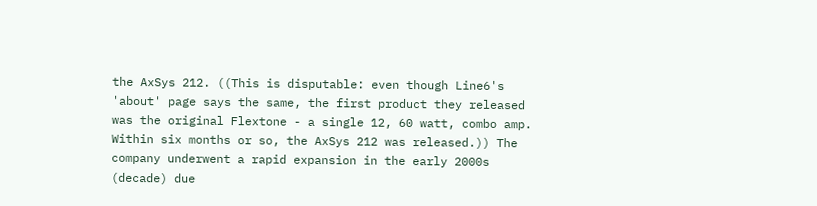the AxSys 212. ((This is disputable: even though Line6's 'about' page says the same, the first product they released was the original Flextone - a single 12, 60 watt, combo amp. Within six months or so, the AxSys 212 was released.)) The company underwent a rapid expansion in the early 2000s (decade) due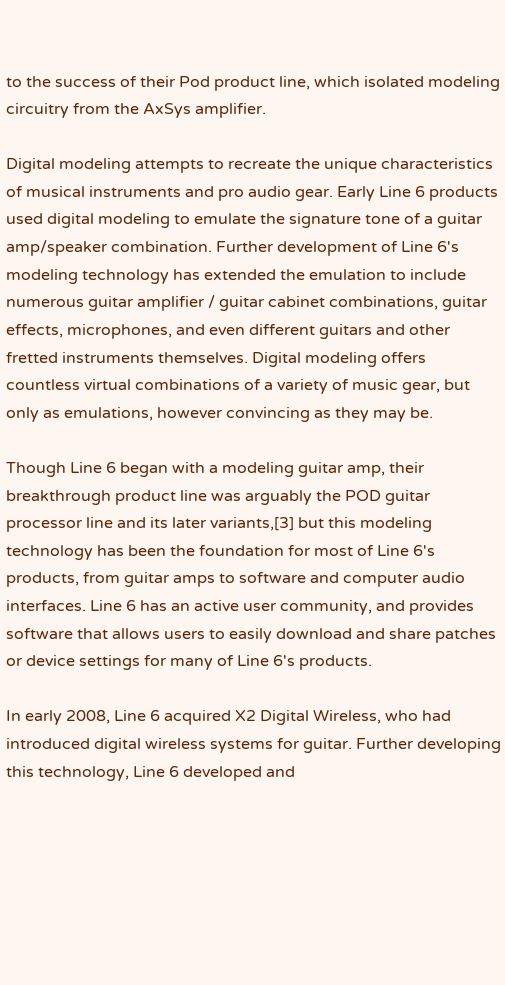to the success of their Pod product line, which isolated modeling circuitry from the AxSys amplifier.

Digital modeling attempts to recreate the unique characteristics of musical instruments and pro audio gear. Early Line 6 products used digital modeling to emulate the signature tone of a guitar amp/speaker combination. Further development of Line 6's modeling technology has extended the emulation to include numerous guitar amplifier / guitar cabinet combinations, guitar effects, microphones, and even different guitars and other fretted instruments themselves. Digital modeling offers countless virtual combinations of a variety of music gear, but only as emulations, however convincing as they may be.

Though Line 6 began with a modeling guitar amp, their breakthrough product line was arguably the POD guitar processor line and its later variants,[3] but this modeling technology has been the foundation for most of Line 6's products, from guitar amps to software and computer audio interfaces. Line 6 has an active user community, and provides software that allows users to easily download and share patches or device settings for many of Line 6's products.

In early 2008, Line 6 acquired X2 Digital Wireless, who had introduced digital wireless systems for guitar. Further developing this technology, Line 6 developed and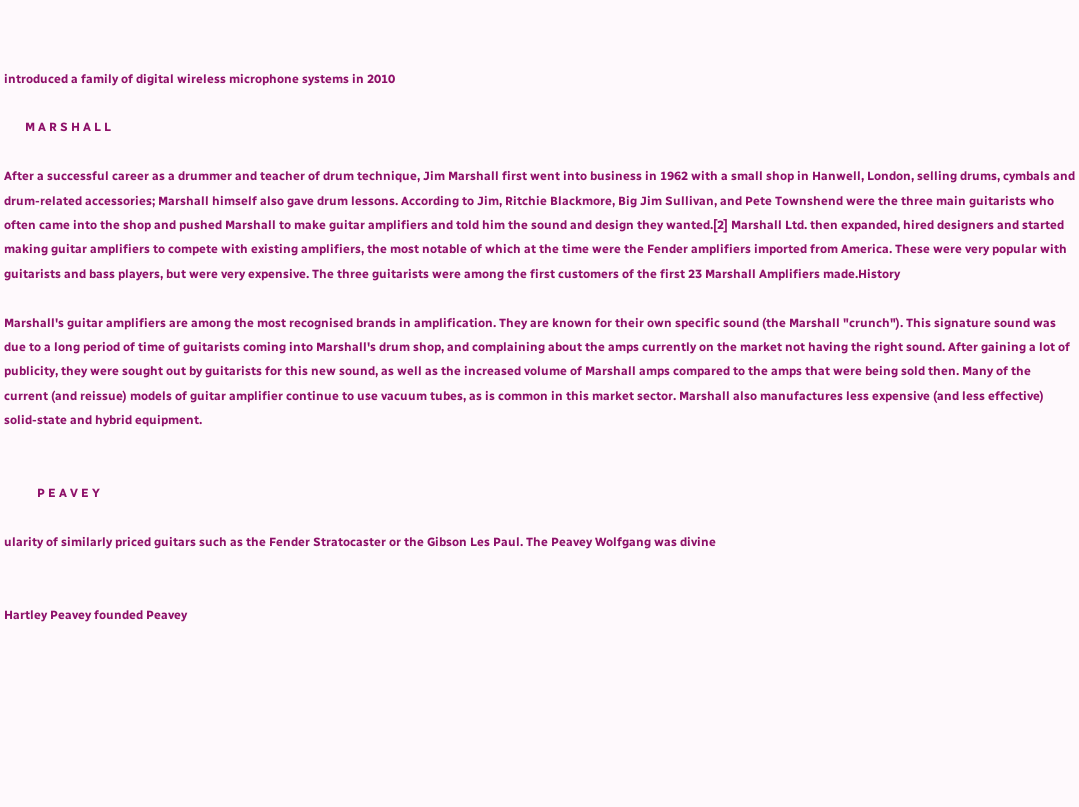introduced a family of digital wireless microphone systems in 2010

       M A R S H A L L

After a successful career as a drummer and teacher of drum technique, Jim Marshall first went into business in 1962 with a small shop in Hanwell, London, selling drums, cymbals and drum-related accessories; Marshall himself also gave drum lessons. According to Jim, Ritchie Blackmore, Big Jim Sullivan, and Pete Townshend were the three main guitarists who often came into the shop and pushed Marshall to make guitar amplifiers and told him the sound and design they wanted.[2] Marshall Ltd. then expanded, hired designers and started making guitar amplifiers to compete with existing amplifiers, the most notable of which at the time were the Fender amplifiers imported from America. These were very popular with guitarists and bass players, but were very expensive. The three guitarists were among the first customers of the first 23 Marshall Amplifiers made.History

Marshall's guitar amplifiers are among the most recognised brands in amplification. They are known for their own specific sound (the Marshall "crunch"). This signature sound was due to a long period of time of guitarists coming into Marshall's drum shop, and complaining about the amps currently on the market not having the right sound. After gaining a lot of publicity, they were sought out by guitarists for this new sound, as well as the increased volume of Marshall amps compared to the amps that were being sold then. Many of the current (and reissue) models of guitar amplifier continue to use vacuum tubes, as is common in this market sector. Marshall also manufactures less expensive (and less effective) solid-state and hybrid equipment.


           P E A V E Y

ularity of similarly priced guitars such as the Fender Stratocaster or the Gibson Les Paul. The Peavey Wolfgang was divine


Hartley Peavey founded Peavey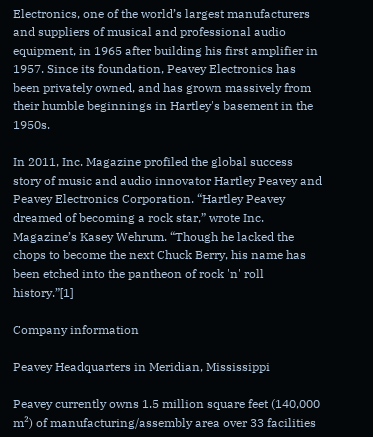Electronics, one of the world’s largest manufacturers and suppliers of musical and professional audio equipment, in 1965 after building his first amplifier in 1957. Since its foundation, Peavey Electronics has been privately owned, and has grown massively from their humble beginnings in Hartley's basement in the 1950s.

In 2011, Inc. Magazine profiled the global success story of music and audio innovator Hartley Peavey and Peavey Electronics Corporation. “Hartley Peavey dreamed of becoming a rock star,” wrote Inc. Magazine’s Kasey Wehrum. “Though he lacked the chops to become the next Chuck Berry, his name has been etched into the pantheon of rock 'n' roll history.”[1]

Company information

Peavey Headquarters in Meridian, Mississippi

Peavey currently owns 1.5 million square feet (140,000 m²) of manufacturing/assembly area over 33 facilities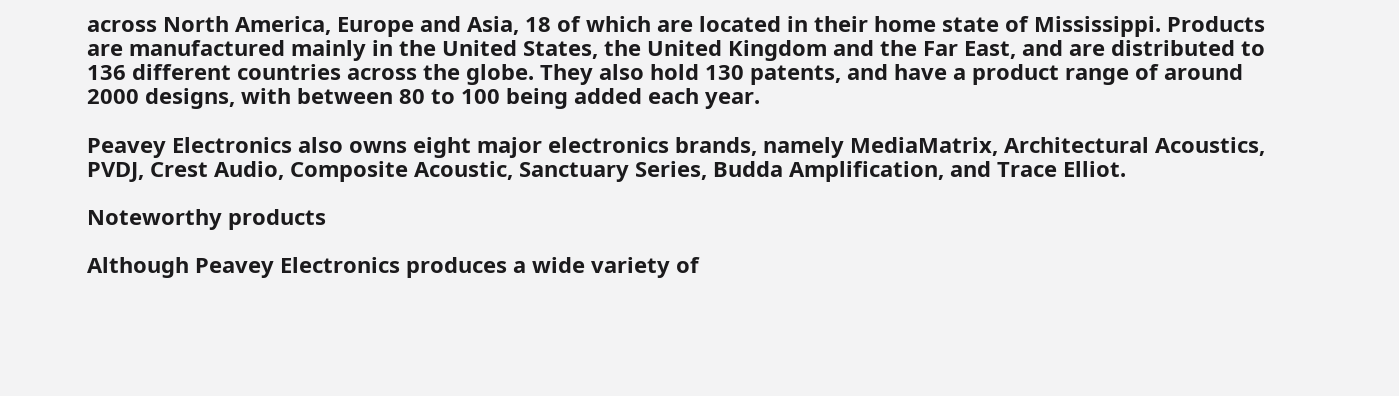across North America, Europe and Asia, 18 of which are located in their home state of Mississippi. Products are manufactured mainly in the United States, the United Kingdom and the Far East, and are distributed to 136 different countries across the globe. They also hold 130 patents, and have a product range of around 2000 designs, with between 80 to 100 being added each year.

Peavey Electronics also owns eight major electronics brands, namely MediaMatrix, Architectural Acoustics, PVDJ, Crest Audio, Composite Acoustic, Sanctuary Series, Budda Amplification, and Trace Elliot.

Noteworthy products

Although Peavey Electronics produces a wide variety of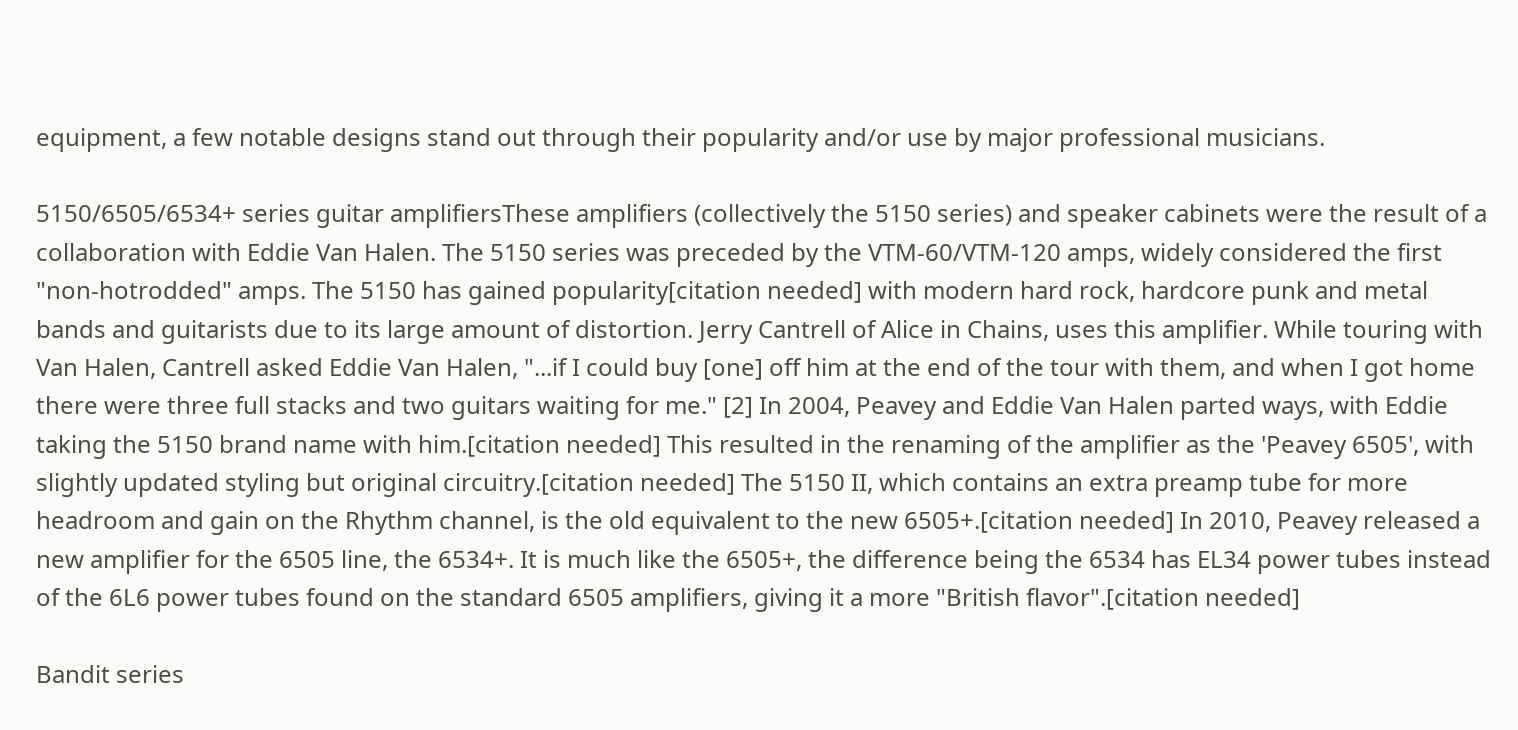equipment, a few notable designs stand out through their popularity and/or use by major professional musicians.

5150/6505/6534+ series guitar amplifiersThese amplifiers (collectively the 5150 series) and speaker cabinets were the result of a collaboration with Eddie Van Halen. The 5150 series was preceded by the VTM-60/VTM-120 amps, widely considered the first "non-hotrodded" amps. The 5150 has gained popularity[citation needed] with modern hard rock, hardcore punk and metal bands and guitarists due to its large amount of distortion. Jerry Cantrell of Alice in Chains, uses this amplifier. While touring with Van Halen, Cantrell asked Eddie Van Halen, "...if I could buy [one] off him at the end of the tour with them, and when I got home there were three full stacks and two guitars waiting for me." [2] In 2004, Peavey and Eddie Van Halen parted ways, with Eddie taking the 5150 brand name with him.[citation needed] This resulted in the renaming of the amplifier as the 'Peavey 6505', with slightly updated styling but original circuitry.[citation needed] The 5150 II, which contains an extra preamp tube for more headroom and gain on the Rhythm channel, is the old equivalent to the new 6505+.[citation needed] In 2010, Peavey released a new amplifier for the 6505 line, the 6534+. It is much like the 6505+, the difference being the 6534 has EL34 power tubes instead of the 6L6 power tubes found on the standard 6505 amplifiers, giving it a more "British flavor".[citation needed]

Bandit series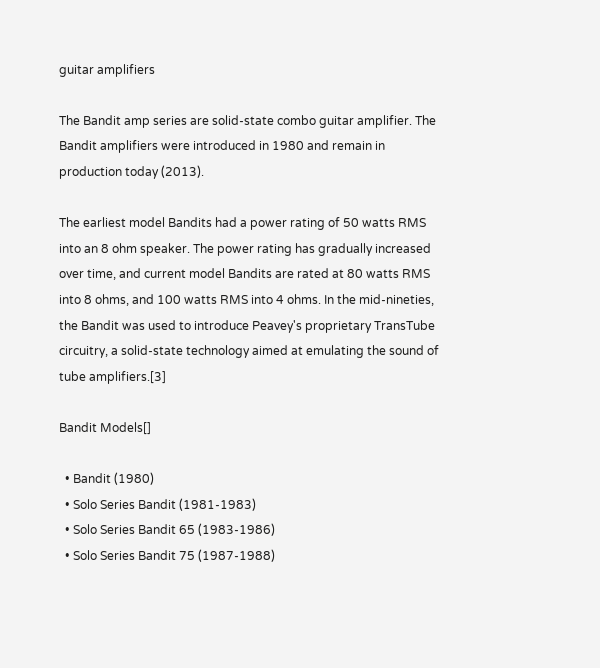guitar amplifiers

The Bandit amp series are solid-state combo guitar amplifier. The Bandit amplifiers were introduced in 1980 and remain in production today (2013).

The earliest model Bandits had a power rating of 50 watts RMS into an 8 ohm speaker. The power rating has gradually increased over time, and current model Bandits are rated at 80 watts RMS into 8 ohms, and 100 watts RMS into 4 ohms. In the mid-nineties, the Bandit was used to introduce Peavey's proprietary TransTube circuitry, a solid-state technology aimed at emulating the sound of tube amplifiers.[3]

Bandit Models[]

  • Bandit (1980)
  • Solo Series Bandit (1981-1983)
  • Solo Series Bandit 65 (1983-1986)
  • Solo Series Bandit 75 (1987-1988)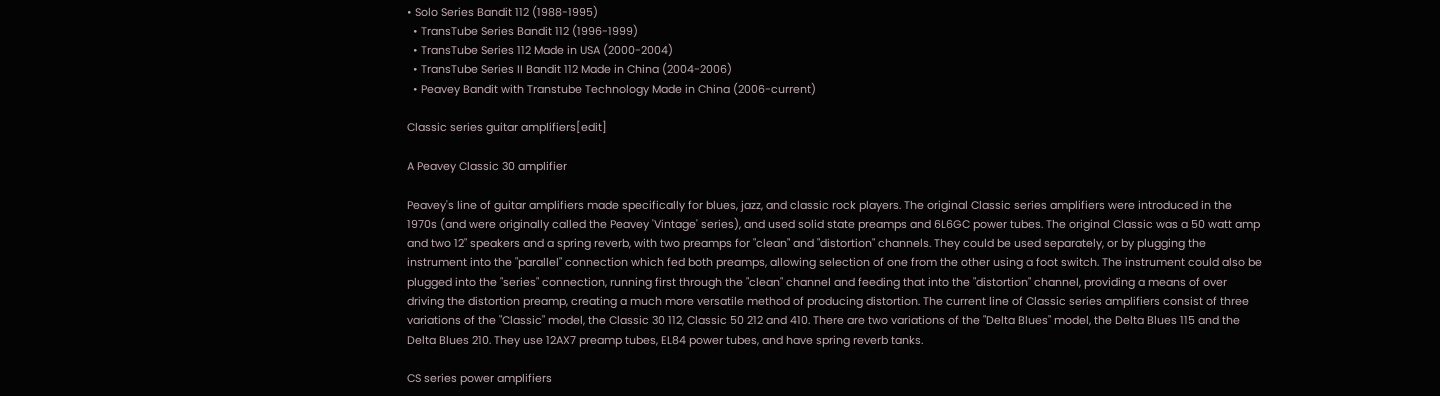• Solo Series Bandit 112 (1988-1995)
  • TransTube Series Bandit 112 (1996-1999)
  • TransTube Series 112 Made in USA (2000-2004)
  • TransTube Series II Bandit 112 Made in China (2004-2006)
  • Peavey Bandit with Transtube Technology Made in China (2006-current)

Classic series guitar amplifiers[edit]

A Peavey Classic 30 amplifier

Peavey's line of guitar amplifiers made specifically for blues, jazz, and classic rock players. The original Classic series amplifiers were introduced in the 1970s (and were originally called the Peavey 'Vintage' series), and used solid state preamps and 6L6GC power tubes. The original Classic was a 50 watt amp and two 12" speakers and a spring reverb, with two preamps for "clean" and "distortion" channels. They could be used separately, or by plugging the instrument into the "parallel" connection which fed both preamps, allowing selection of one from the other using a foot switch. The instrument could also be plugged into the "series" connection, running first through the "clean" channel and feeding that into the "distortion" channel, providing a means of over driving the distortion preamp, creating a much more versatile method of producing distortion. The current line of Classic series amplifiers consist of three variations of the "Classic" model, the Classic 30 112, Classic 50 212 and 410. There are two variations of the "Delta Blues" model, the Delta Blues 115 and the Delta Blues 210. They use 12AX7 preamp tubes, EL84 power tubes, and have spring reverb tanks.

CS series power amplifiers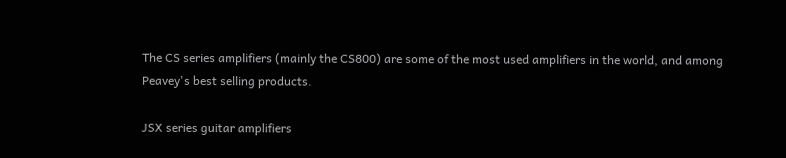The CS series amplifiers (mainly the CS800) are some of the most used amplifiers in the world, and among Peavey's best selling products.

JSX series guitar amplifiers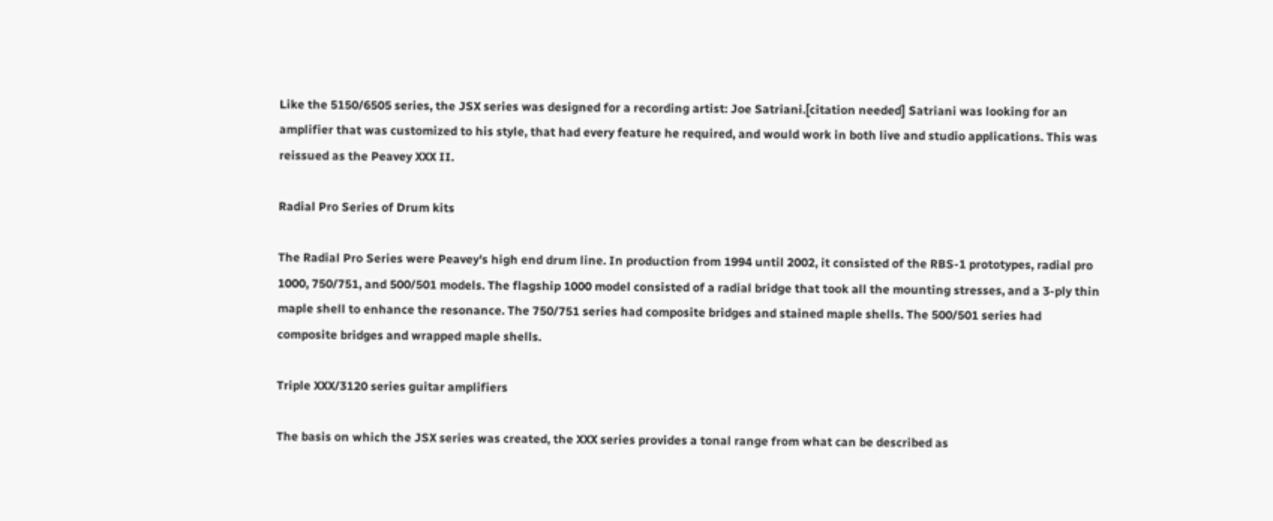Like the 5150/6505 series, the JSX series was designed for a recording artist: Joe Satriani.[citation needed] Satriani was looking for an amplifier that was customized to his style, that had every feature he required, and would work in both live and studio applications. This was reissued as the Peavey XXX II.

Radial Pro Series of Drum kits

The Radial Pro Series were Peavey's high end drum line. In production from 1994 until 2002, it consisted of the RBS-1 prototypes, radial pro 1000, 750/751, and 500/501 models. The flagship 1000 model consisted of a radial bridge that took all the mounting stresses, and a 3-ply thin maple shell to enhance the resonance. The 750/751 series had composite bridges and stained maple shells. The 500/501 series had composite bridges and wrapped maple shells.

Triple XXX/3120 series guitar amplifiers

The basis on which the JSX series was created, the XXX series provides a tonal range from what can be described as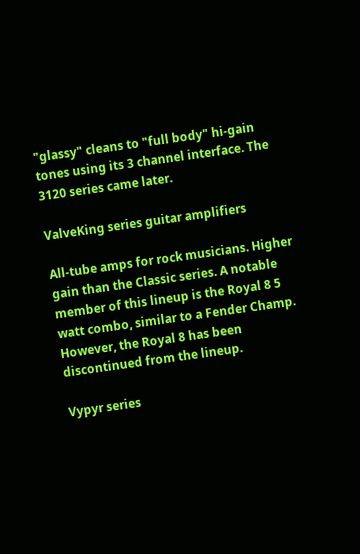"glassy" cleans to "full body" hi-gain tones using its 3 channel interface. The 3120 series came later.

ValveKing series guitar amplifiers

All-tube amps for rock musicians. Higher gain than the Classic series. A notable member of this lineup is the Royal 8 5 watt combo, similar to a Fender Champ. However, the Royal 8 has been discontinued from the lineup.

Vypyr series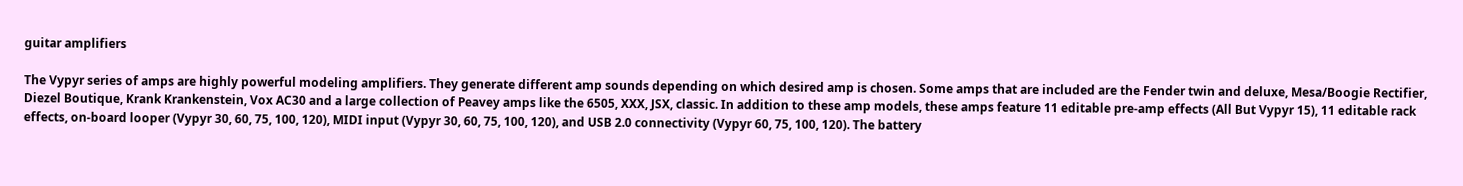guitar amplifiers

The Vypyr series of amps are highly powerful modeling amplifiers. They generate different amp sounds depending on which desired amp is chosen. Some amps that are included are the Fender twin and deluxe, Mesa/Boogie Rectifier, Diezel Boutique, Krank Krankenstein, Vox AC30 and a large collection of Peavey amps like the 6505, XXX, JSX, classic. In addition to these amp models, these amps feature 11 editable pre-amp effects (All But Vypyr 15), 11 editable rack effects, on-board looper (Vypyr 30, 60, 75, 100, 120), MIDI input (Vypyr 30, 60, 75, 100, 120), and USB 2.0 connectivity (Vypyr 60, 75, 100, 120). The battery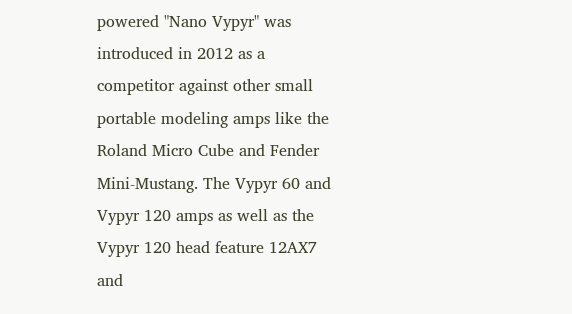powered "Nano Vypyr" was introduced in 2012 as a competitor against other small portable modeling amps like the Roland Micro Cube and Fender Mini-Mustang. The Vypyr 60 and Vypyr 120 amps as well as the Vypyr 120 head feature 12AX7 and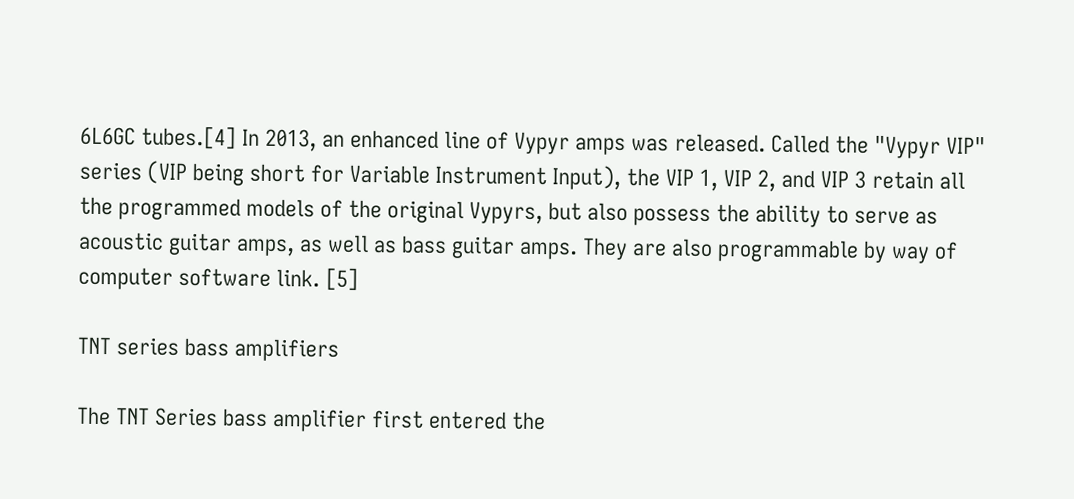6L6GC tubes.[4] In 2013, an enhanced line of Vypyr amps was released. Called the "Vypyr VIP" series (VIP being short for Variable Instrument Input), the VIP 1, VIP 2, and VIP 3 retain all the programmed models of the original Vypyrs, but also possess the ability to serve as acoustic guitar amps, as well as bass guitar amps. They are also programmable by way of computer software link. [5]

TNT series bass amplifiers

The TNT Series bass amplifier first entered the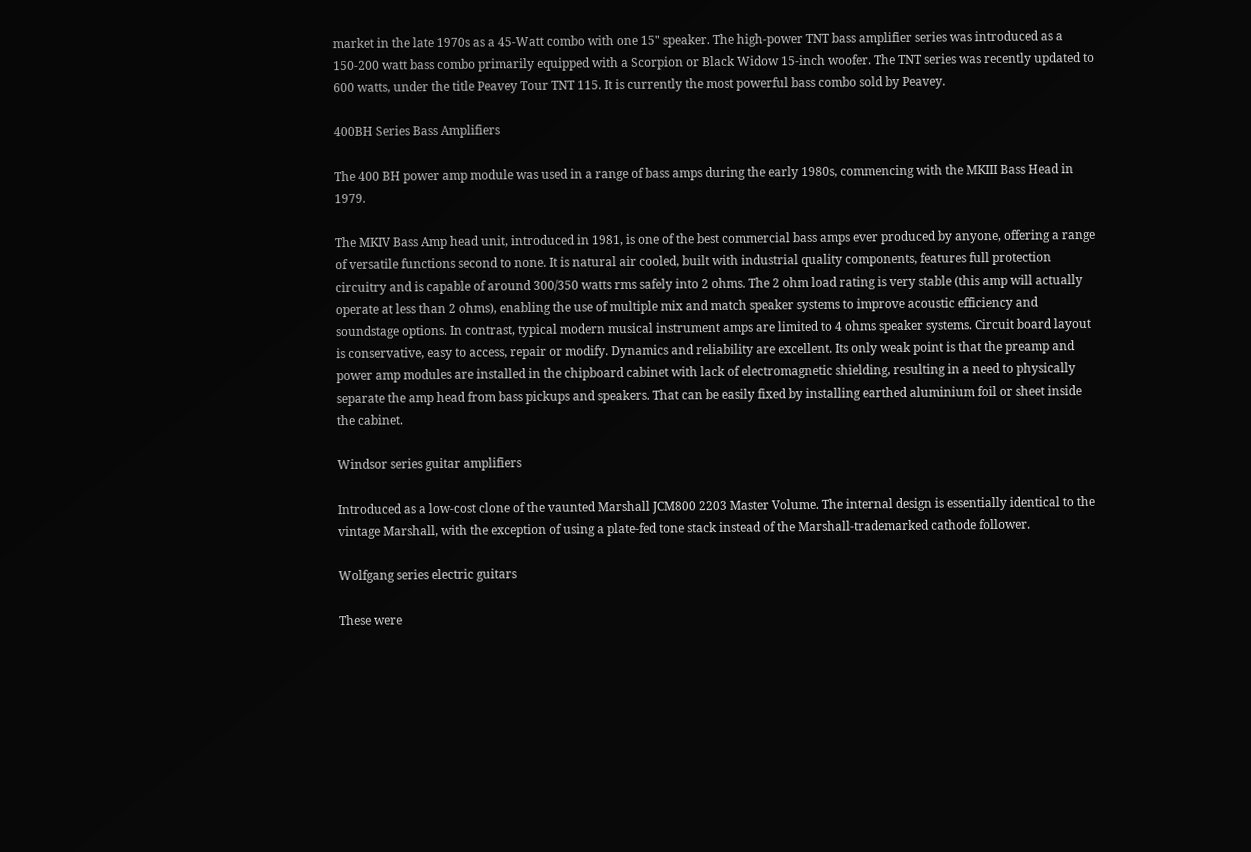market in the late 1970s as a 45-Watt combo with one 15" speaker. The high-power TNT bass amplifier series was introduced as a 150-200 watt bass combo primarily equipped with a Scorpion or Black Widow 15-inch woofer. The TNT series was recently updated to 600 watts, under the title Peavey Tour TNT 115. It is currently the most powerful bass combo sold by Peavey.

400BH Series Bass Amplifiers

The 400 BH power amp module was used in a range of bass amps during the early 1980s, commencing with the MKIII Bass Head in 1979.

The MKIV Bass Amp head unit, introduced in 1981, is one of the best commercial bass amps ever produced by anyone, offering a range of versatile functions second to none. It is natural air cooled, built with industrial quality components, features full protection circuitry and is capable of around 300/350 watts rms safely into 2 ohms. The 2 ohm load rating is very stable (this amp will actually operate at less than 2 ohms), enabling the use of multiple mix and match speaker systems to improve acoustic efficiency and soundstage options. In contrast, typical modern musical instrument amps are limited to 4 ohms speaker systems. Circuit board layout is conservative, easy to access, repair or modify. Dynamics and reliability are excellent. Its only weak point is that the preamp and power amp modules are installed in the chipboard cabinet with lack of electromagnetic shielding, resulting in a need to physically separate the amp head from bass pickups and speakers. That can be easily fixed by installing earthed aluminium foil or sheet inside the cabinet.

Windsor series guitar amplifiers

Introduced as a low-cost clone of the vaunted Marshall JCM800 2203 Master Volume. The internal design is essentially identical to the vintage Marshall, with the exception of using a plate-fed tone stack instead of the Marshall-trademarked cathode follower.

Wolfgang series electric guitars

These were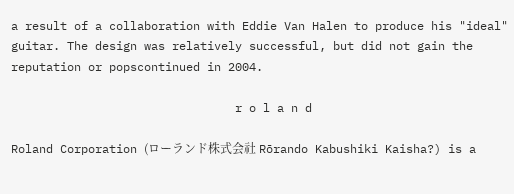a result of a collaboration with Eddie Van Halen to produce his "ideal" guitar. The design was relatively successful, but did not gain the reputation or popscontinued in 2004.

                                r o l a n d

Roland Corporation (ローランド株式会社 Rōrando Kabushiki Kaisha?) is a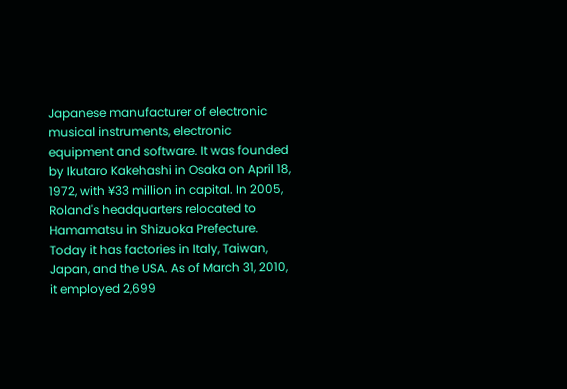Japanese manufacturer of electronic musical instruments, electronic equipment and software. It was founded by Ikutaro Kakehashi in Osaka on April 18, 1972, with ¥33 million in capital. In 2005, Roland's headquarters relocated to Hamamatsu in Shizuoka Prefecture. Today it has factories in Italy, Taiwan, Japan, and the USA. As of March 31, 2010, it employed 2,699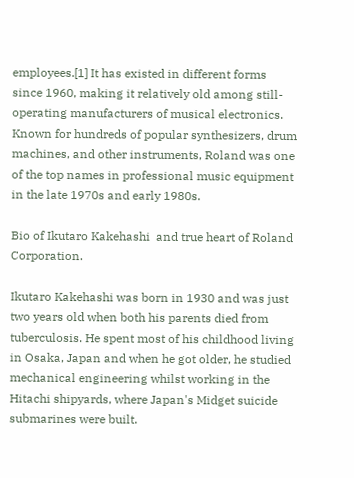employees.[1] It has existed in different forms since 1960, making it relatively old among still-operating manufacturers of musical electronics. Known for hundreds of popular synthesizers, drum machines, and other instruments, Roland was one of the top names in professional music equipment in the late 1970s and early 1980s.

Bio of Ikutaro Kakehashi  and true heart of Roland Corporation.

Ikutaro Kakehashi was born in 1930 and was just two years old when both his parents died from tuberculosis. He spent most of his childhood living in Osaka, Japan and when he got older, he studied mechanical engineering whilst working in the Hitachi shipyards, where Japan's Midget suicide submarines were built.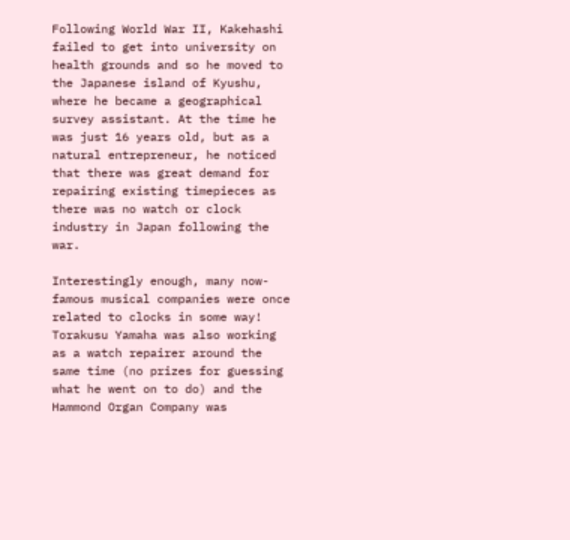Following World War II, Kakehashi failed to get into university on health grounds and so he moved to the Japanese island of Kyushu, where he became a geographical survey assistant. At the time he was just 16 years old, but as a natural entrepreneur, he noticed that there was great demand for repairing existing timepieces as there was no watch or clock industry in Japan following the war.

Interestingly enough, many now-famous musical companies were once related to clocks in some way! Torakusu Yamaha was also working as a watch repairer around the same time (no prizes for guessing what he went on to do) and the Hammond Organ Company was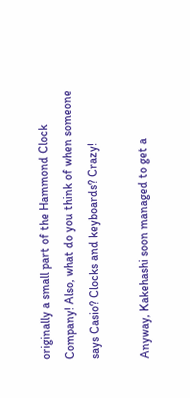originally a small part of the Hammond Clock Company! Also, what do you think of when someone says Casio? Clocks and keyboards? Crazy!

Anyway, Kakehashi soon managed to get a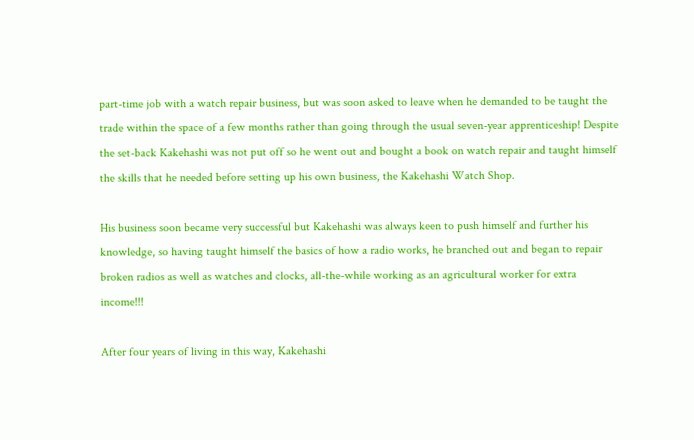part-time job with a watch repair business, but was soon asked to leave when he demanded to be taught the trade within the space of a few months rather than going through the usual seven-year apprenticeship! Despite the set-back Kakehashi was not put off so he went out and bought a book on watch repair and taught himself the skills that he needed before setting up his own business, the Kakehashi Watch Shop.

His business soon became very successful but Kakehashi was always keen to push himself and further his knowledge, so having taught himself the basics of how a radio works, he branched out and began to repair broken radios as well as watches and clocks, all-the-while working as an agricultural worker for extra income!!!

After four years of living in this way, Kakehashi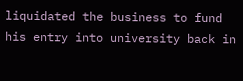liquidated the business to fund his entry into university back in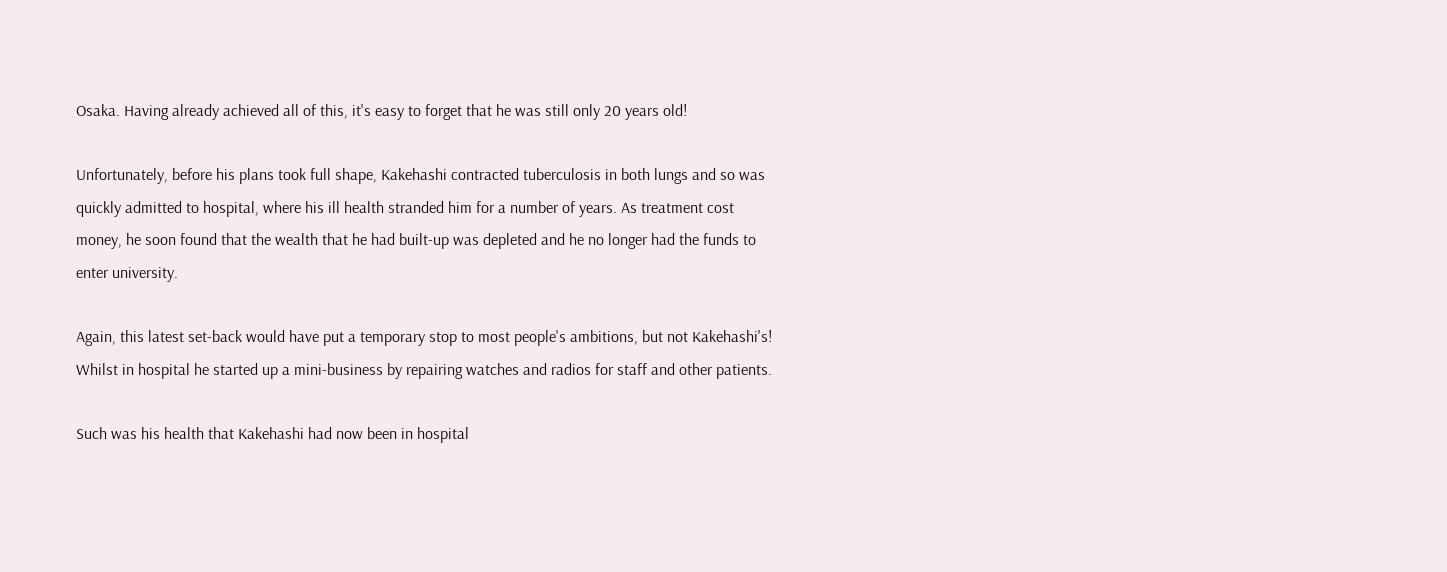Osaka. Having already achieved all of this, it's easy to forget that he was still only 20 years old!

Unfortunately, before his plans took full shape, Kakehashi contracted tuberculosis in both lungs and so was quickly admitted to hospital, where his ill health stranded him for a number of years. As treatment cost money, he soon found that the wealth that he had built-up was depleted and he no longer had the funds to enter university.

Again, this latest set-back would have put a temporary stop to most people's ambitions, but not Kakehashi's! Whilst in hospital he started up a mini-business by repairing watches and radios for staff and other patients.

Such was his health that Kakehashi had now been in hospital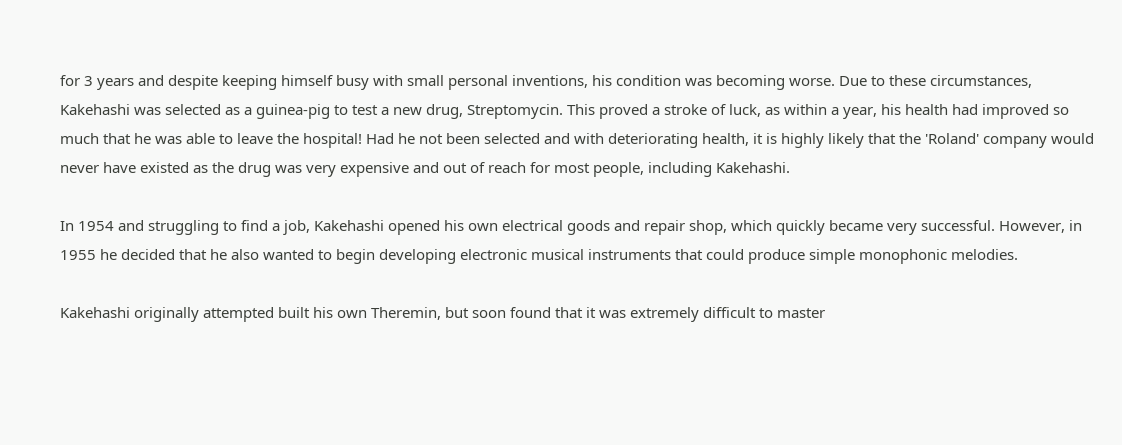for 3 years and despite keeping himself busy with small personal inventions, his condition was becoming worse. Due to these circumstances, Kakehashi was selected as a guinea-pig to test a new drug, Streptomycin. This proved a stroke of luck, as within a year, his health had improved so much that he was able to leave the hospital! Had he not been selected and with deteriorating health, it is highly likely that the 'Roland' company would never have existed as the drug was very expensive and out of reach for most people, including Kakehashi.

In 1954 and struggling to find a job, Kakehashi opened his own electrical goods and repair shop, which quickly became very successful. However, in 1955 he decided that he also wanted to begin developing electronic musical instruments that could produce simple monophonic melodies.

Kakehashi originally attempted built his own Theremin, but soon found that it was extremely difficult to master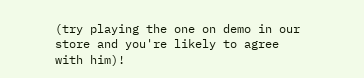(try playing the one on demo in our store and you're likely to agree with him)!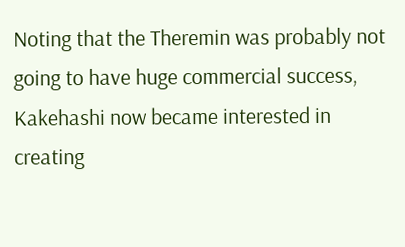Noting that the Theremin was probably not going to have huge commercial success, Kakehashi now became interested in creating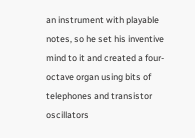an instrument with playable notes, so he set his inventive mind to it and created a four-octave organ using bits of telephones and transistor oscillators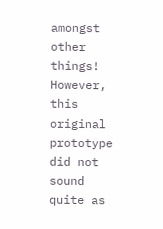amongst other things! However, this original prototype did not sound quite as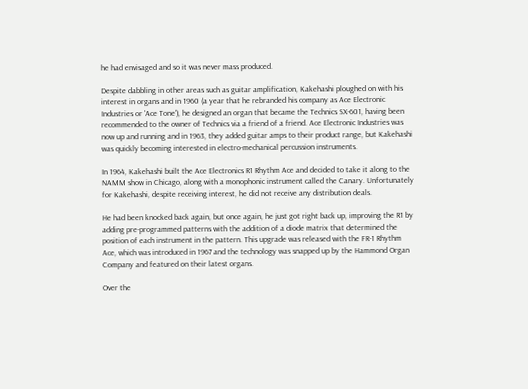he had envisaged and so it was never mass produced.

Despite dabbling in other areas such as guitar amplification, Kakehashi ploughed on with his interest in organs and in 1960 (a year that he rebranded his company as Ace Electronic Industries or 'Ace Tone'), he designed an organ that became the Technics SX-601, having been recommended to the owner of Technics via a friend of a friend. Ace Electronic Industries was now up and running and in 1963, they added guitar amps to their product range, but Kakehashi was quickly becoming interested in electro-mechanical percussion instruments.

In 1964, Kakehashi built the Ace Electronics R1 Rhythm Ace and decided to take it along to the NAMM show in Chicago, along with a monophonic instrument called the Canary. Unfortunately for Kakehashi, despite receiving interest, he did not receive any distribution deals.

He had been knocked back again, but once again, he just got right back up, improving the R1 by adding pre-programmed patterns with the addition of a diode matrix that determined the position of each instrument in the pattern. This upgrade was released with the FR-1 Rhythm Ace, which was introduced in 1967 and the technology was snapped up by the Hammond Organ Company and featured on their latest organs.

Over the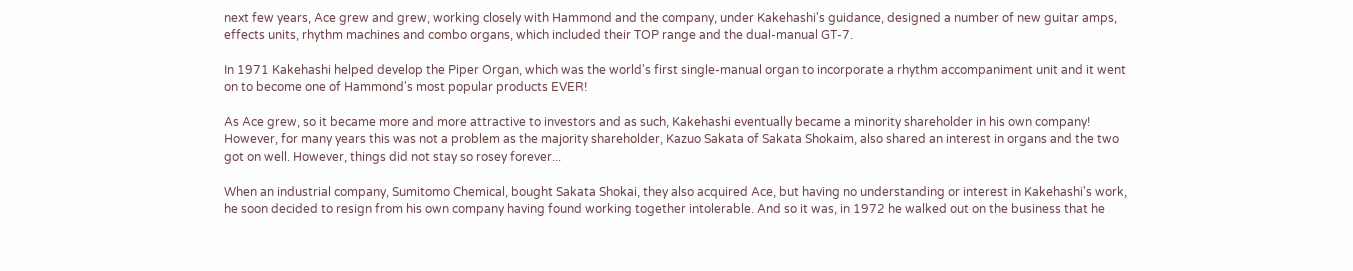next few years, Ace grew and grew, working closely with Hammond and the company, under Kakehashi's guidance, designed a number of new guitar amps, effects units, rhythm machines and combo organs, which included their TOP range and the dual-manual GT-7.

In 1971 Kakehashi helped develop the Piper Organ, which was the world's first single-manual organ to incorporate a rhythm accompaniment unit and it went on to become one of Hammond's most popular products EVER!

As Ace grew, so it became more and more attractive to investors and as such, Kakehashi eventually became a minority shareholder in his own company! However, for many years this was not a problem as the majority shareholder, Kazuo Sakata of Sakata Shokaim, also shared an interest in organs and the two got on well. However, things did not stay so rosey forever...

When an industrial company, Sumitomo Chemical, bought Sakata Shokai, they also acquired Ace, but having no understanding or interest in Kakehashi's work, he soon decided to resign from his own company having found working together intolerable. And so it was, in 1972 he walked out on the business that he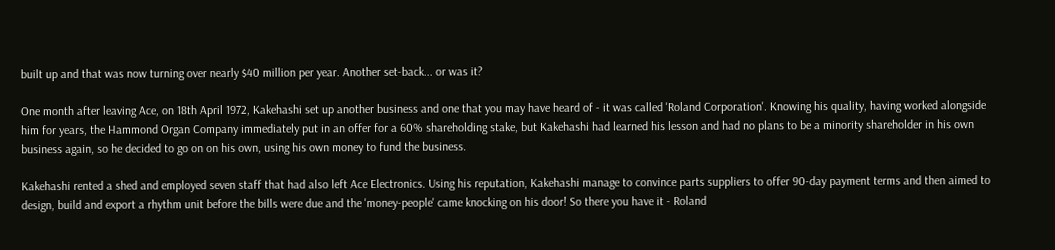built up and that was now turning over nearly $40 million per year. Another set-back... or was it?

One month after leaving Ace, on 18th April 1972, Kakehashi set up another business and one that you may have heard of - it was called 'Roland Corporation'. Knowing his quality, having worked alongside him for years, the Hammond Organ Company immediately put in an offer for a 60% shareholding stake, but Kakehashi had learned his lesson and had no plans to be a minority shareholder in his own business again, so he decided to go on on his own, using his own money to fund the business.

Kakehashi rented a shed and employed seven staff that had also left Ace Electronics. Using his reputation, Kakehashi manage to convince parts suppliers to offer 90-day payment terms and then aimed to design, build and export a rhythm unit before the bills were due and the 'money-people' came knocking on his door! So there you have it - Roland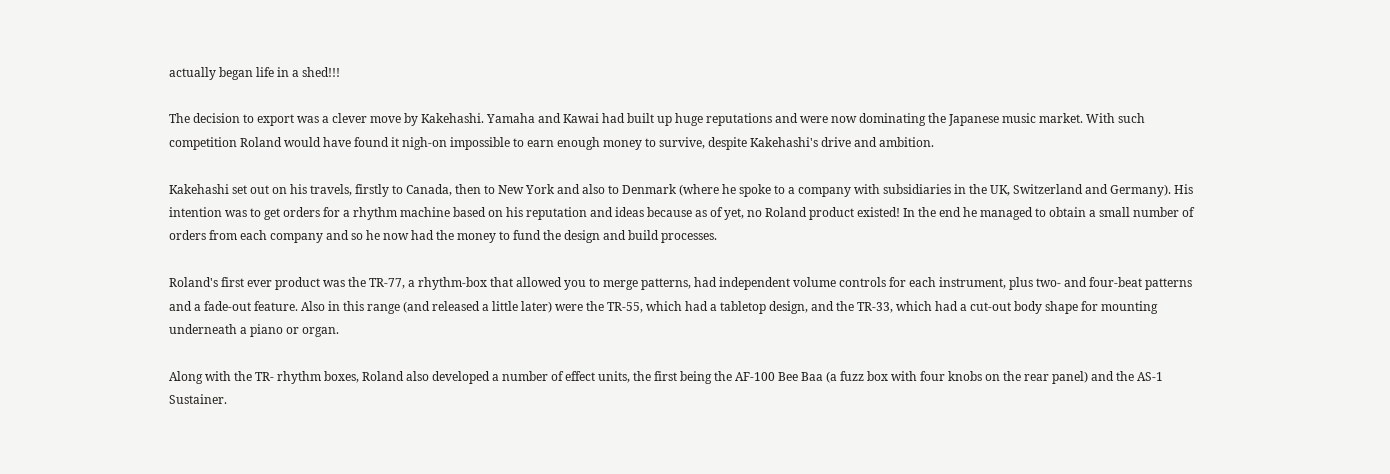actually began life in a shed!!!

The decision to export was a clever move by Kakehashi. Yamaha and Kawai had built up huge reputations and were now dominating the Japanese music market. With such competition Roland would have found it nigh-on impossible to earn enough money to survive, despite Kakehashi's drive and ambition.

Kakehashi set out on his travels, firstly to Canada, then to New York and also to Denmark (where he spoke to a company with subsidiaries in the UK, Switzerland and Germany). His intention was to get orders for a rhythm machine based on his reputation and ideas because as of yet, no Roland product existed! In the end he managed to obtain a small number of orders from each company and so he now had the money to fund the design and build processes.

Roland's first ever product was the TR-77, a rhythm-box that allowed you to merge patterns, had independent volume controls for each instrument, plus two- and four-beat patterns and a fade-out feature. Also in this range (and released a little later) were the TR-55, which had a tabletop design, and the TR-33, which had a cut-out body shape for mounting underneath a piano or organ.

Along with the TR- rhythm boxes, Roland also developed a number of effect units, the first being the AF-100 Bee Baa (a fuzz box with four knobs on the rear panel) and the AS-1 Sustainer.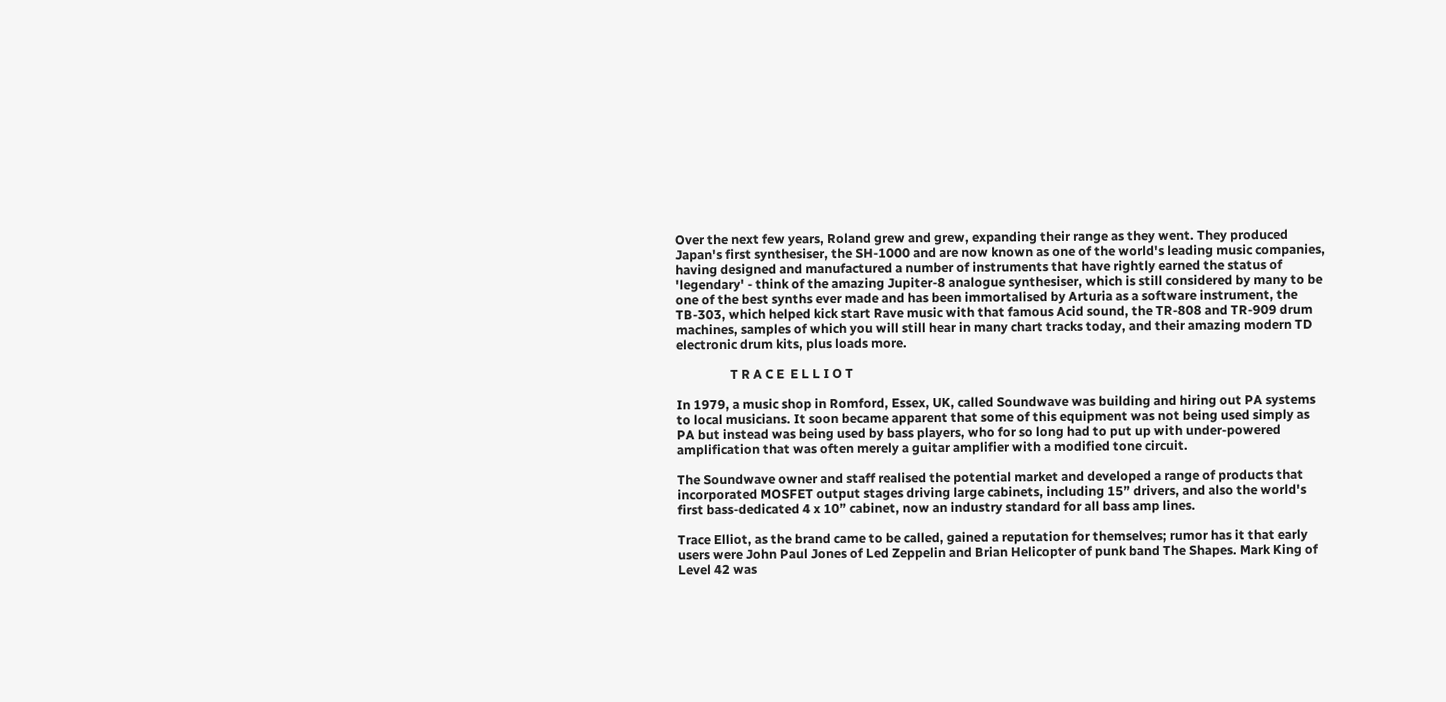Over the next few years, Roland grew and grew, expanding their range as they went. They produced Japan's first synthesiser, the SH-1000 and are now known as one of the world's leading music companies, having designed and manufactured a number of instruments that have rightly earned the status of 'legendary' - think of the amazing Jupiter-8 analogue synthesiser, which is still considered by many to be one of the best synths ever made and has been immortalised by Arturia as a software instrument, the TB-303, which helped kick start Rave music with that famous Acid sound, the TR-808 and TR-909 drum machines, samples of which you will still hear in many chart tracks today, and their amazing modern TD electronic drum kits, plus loads more.

                  T R A C E  E L L I O T

In 1979, a music shop in Romford, Essex, UK, called Soundwave was building and hiring out PA systems to local musicians. It soon became apparent that some of this equipment was not being used simply as PA but instead was being used by bass players, who for so long had to put up with under-powered amplification that was often merely a guitar amplifier with a modified tone circuit.

The Soundwave owner and staff realised the potential market and developed a range of products that incorporated MOSFET output stages driving large cabinets, including 15” drivers, and also the world's first bass-dedicated 4 x 10” cabinet, now an industry standard for all bass amp lines.

Trace Elliot, as the brand came to be called, gained a reputation for themselves; rumor has it that early users were John Paul Jones of Led Zeppelin and Brian Helicopter of punk band The Shapes. Mark King of Level 42 was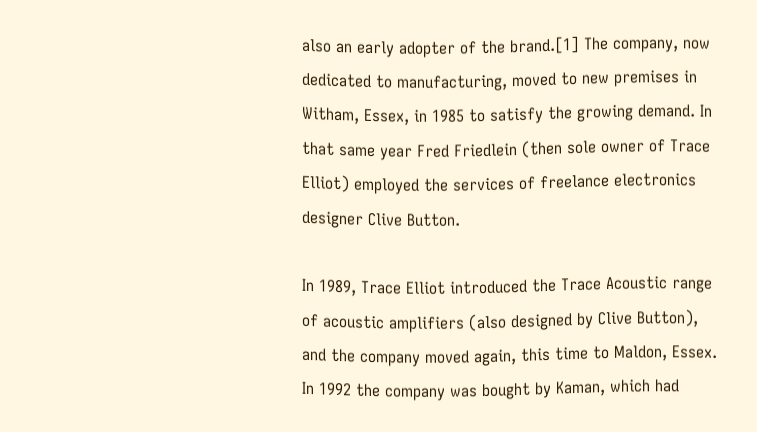also an early adopter of the brand.[1] The company, now dedicated to manufacturing, moved to new premises in Witham, Essex, in 1985 to satisfy the growing demand. In that same year Fred Friedlein (then sole owner of Trace Elliot) employed the services of freelance electronics designer Clive Button.

In 1989, Trace Elliot introduced the Trace Acoustic range of acoustic amplifiers (also designed by Clive Button), and the company moved again, this time to Maldon, Essex. In 1992 the company was bought by Kaman, which had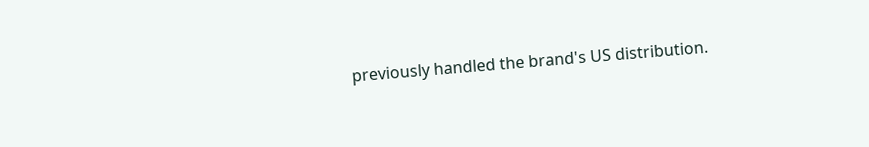previously handled the brand's US distribution.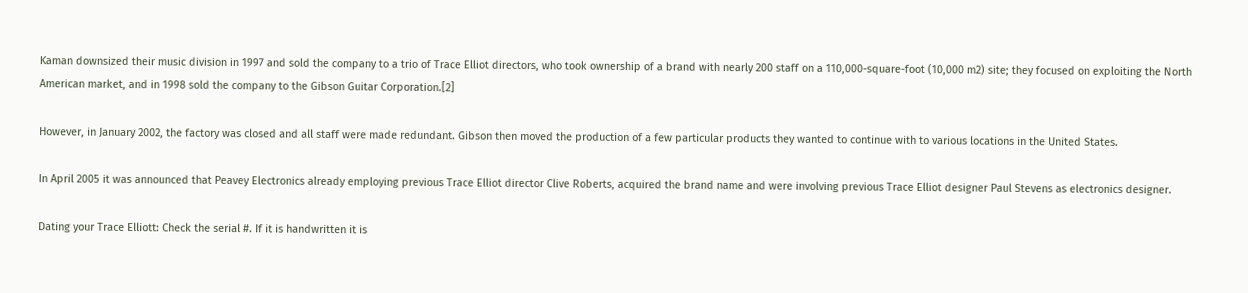Kaman downsized their music division in 1997 and sold the company to a trio of Trace Elliot directors, who took ownership of a brand with nearly 200 staff on a 110,000-square-foot (10,000 m2) site; they focused on exploiting the North American market, and in 1998 sold the company to the Gibson Guitar Corporation.[2]

However, in January 2002, the factory was closed and all staff were made redundant. Gibson then moved the production of a few particular products they wanted to continue with to various locations in the United States.

In April 2005 it was announced that Peavey Electronics already employing previous Trace Elliot director Clive Roberts, acquired the brand name and were involving previous Trace Elliot designer Paul Stevens as electronics designer.

Dating your Trace Elliott: Check the serial #. If it is handwritten it is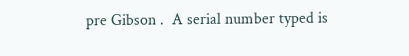pre Gibson .  A serial number typed is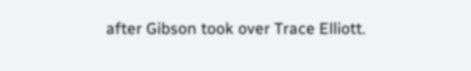after Gibson took over Trace Elliott.